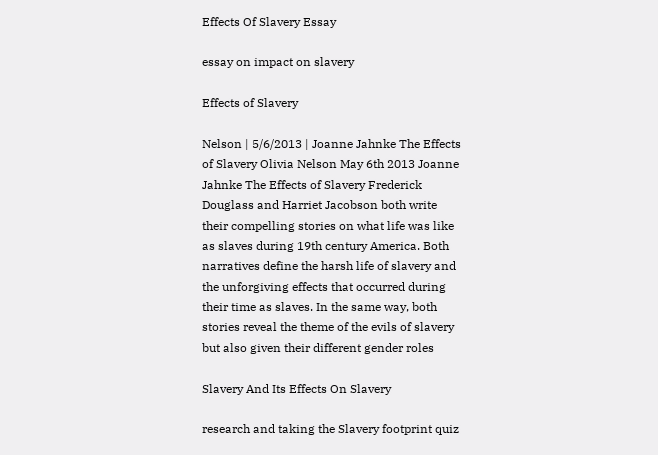Effects Of Slavery Essay

essay on impact on slavery

Effects of Slavery

Nelson | 5/6/2013 | Joanne Jahnke The Effects of Slavery Olivia Nelson May 6th 2013 Joanne Jahnke The Effects of Slavery Frederick Douglass and Harriet Jacobson both write their compelling stories on what life was like as slaves during 19th century America. Both narratives define the harsh life of slavery and the unforgiving effects that occurred during their time as slaves. In the same way, both stories reveal the theme of the evils of slavery but also given their different gender roles

Slavery And Its Effects On Slavery

research and taking the Slavery footprint quiz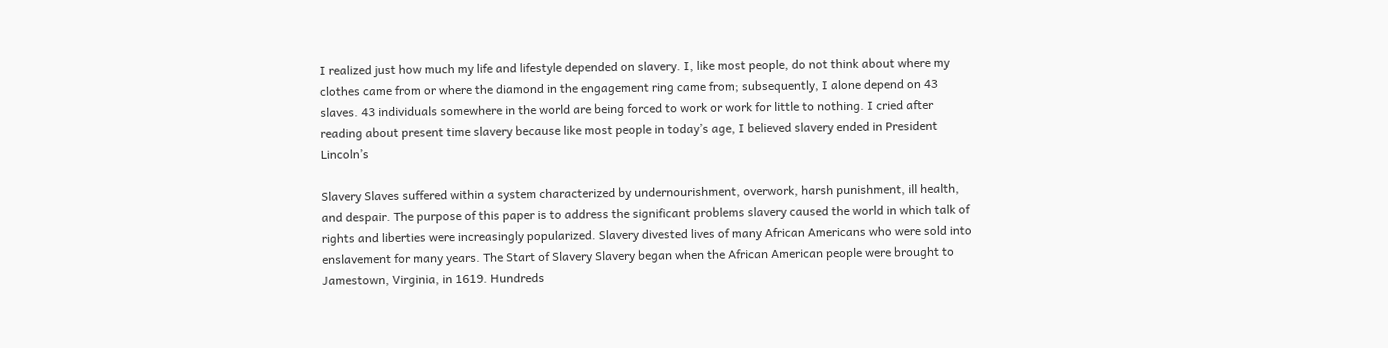I realized just how much my life and lifestyle depended on slavery. I, like most people, do not think about where my clothes came from or where the diamond in the engagement ring came from; subsequently, I alone depend on 43 slaves. 43 individuals somewhere in the world are being forced to work or work for little to nothing. I cried after reading about present time slavery because like most people in today’s age, I believed slavery ended in President Lincoln’s

Slavery Slaves suffered within a system characterized by undernourishment, overwork, harsh punishment, ill health, and despair. The purpose of this paper is to address the significant problems slavery caused the world in which talk of rights and liberties were increasingly popularized. Slavery divested lives of many African Americans who were sold into enslavement for many years. The Start of Slavery Slavery began when the African American people were brought to Jamestown, Virginia, in 1619. Hundreds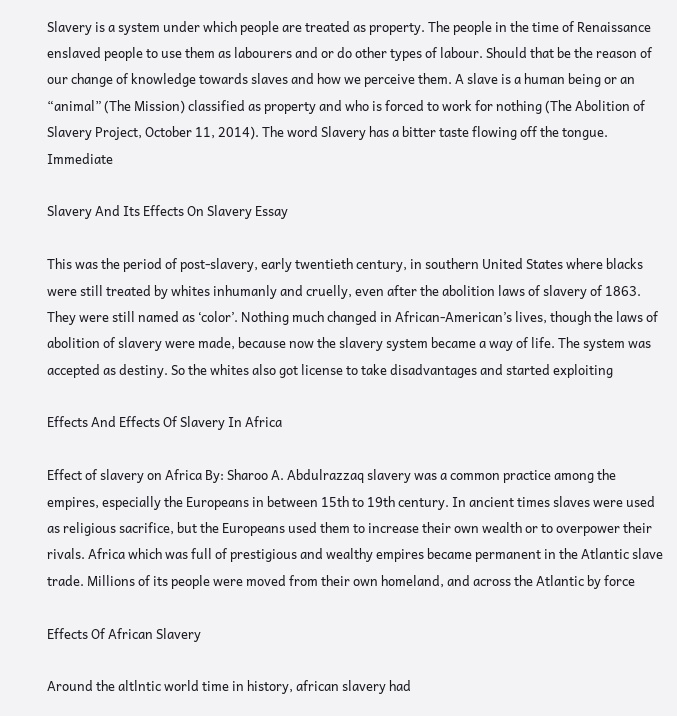Slavery is a system under which people are treated as property. The people in the time of Renaissance enslaved people to use them as labourers and or do other types of labour. Should that be the reason of our change of knowledge towards slaves and how we perceive them. A slave is a human being or an “animal” (The Mission) classified as property and who is forced to work for nothing (The Abolition of Slavery Project, October 11, 2014). The word Slavery has a bitter taste flowing off the tongue. Immediate

Slavery And Its Effects On Slavery Essay

This was the period of post-slavery, early twentieth century, in southern United States where blacks were still treated by whites inhumanly and cruelly, even after the abolition laws of slavery of 1863. They were still named as ‘color’. Nothing much changed in African-American’s lives, though the laws of abolition of slavery were made, because now the slavery system became a way of life. The system was accepted as destiny. So the whites also got license to take disadvantages and started exploiting

Effects And Effects Of Slavery In Africa

Effect of slavery on Africa By: Sharoo A. Abdulrazzaq slavery was a common practice among the empires, especially the Europeans in between 15th to 19th century. In ancient times slaves were used as religious sacrifice, but the Europeans used them to increase their own wealth or to overpower their rivals. Africa which was full of prestigious and wealthy empires became permanent in the Atlantic slave trade. Millions of its people were moved from their own homeland, and across the Atlantic by force

Effects Of African Slavery

Around the altlntic world time in history, african slavery had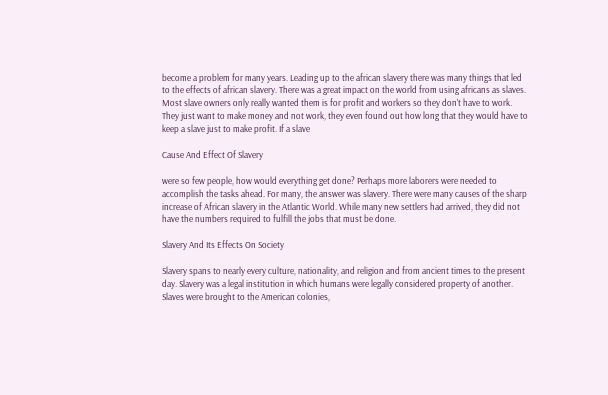become a problem for many years. Leading up to the african slavery there was many things that led to the effects of african slavery. There was a great impact on the world from using africans as slaves. Most slave owners only really wanted them is for profit and workers so they don't have to work. They just want to make money and not work, they even found out how long that they would have to keep a slave just to make profit. If a slave

Cause And Effect Of Slavery

were so few people, how would everything get done? Perhaps more laborers were needed to accomplish the tasks ahead. For many, the answer was slavery. There were many causes of the sharp increase of African slavery in the Atlantic World. While many new settlers had arrived, they did not have the numbers required to fulfill the jobs that must be done.

Slavery And Its Effects On Society

Slavery spans to nearly every culture, nationality, and religion and from ancient times to the present day. Slavery was a legal institution in which humans were legally considered property of another. Slaves were brought to the American colonies,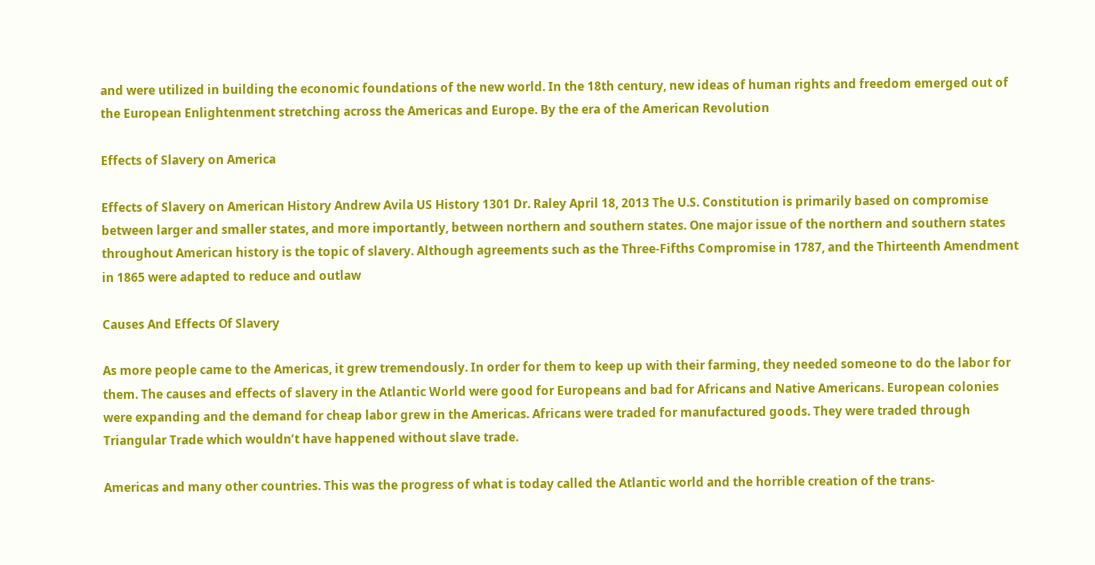and were utilized in building the economic foundations of the new world. In the 18th century, new ideas of human rights and freedom emerged out of the European Enlightenment stretching across the Americas and Europe. By the era of the American Revolution

Effects of Slavery on America

Effects of Slavery on American History Andrew Avila US History 1301 Dr. Raley April 18, 2013 The U.S. Constitution is primarily based on compromise between larger and smaller states, and more importantly, between northern and southern states. One major issue of the northern and southern states throughout American history is the topic of slavery. Although agreements such as the Three-Fifths Compromise in 1787, and the Thirteenth Amendment in 1865 were adapted to reduce and outlaw

Causes And Effects Of Slavery

As more people came to the Americas, it grew tremendously. In order for them to keep up with their farming, they needed someone to do the labor for them. The causes and effects of slavery in the Atlantic World were good for Europeans and bad for Africans and Native Americans. European colonies were expanding and the demand for cheap labor grew in the Americas. Africans were traded for manufactured goods. They were traded through Triangular Trade which wouldn’t have happened without slave trade.

Americas and many other countries. This was the progress of what is today called the Atlantic world and the horrible creation of the trans-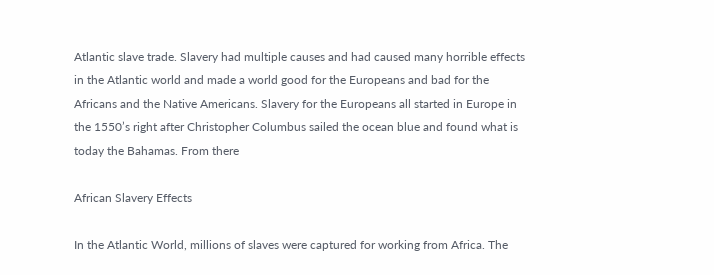Atlantic slave trade. Slavery had multiple causes and had caused many horrible effects in the Atlantic world and made a world good for the Europeans and bad for the Africans and the Native Americans. Slavery for the Europeans all started in Europe in the 1550’s right after Christopher Columbus sailed the ocean blue and found what is today the Bahamas. From there

African Slavery Effects

In the Atlantic World, millions of slaves were captured for working from Africa. The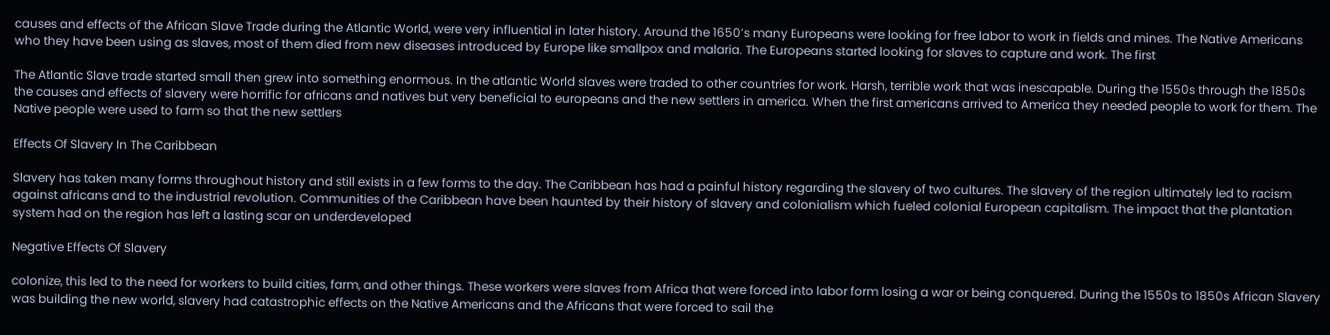causes and effects of the African Slave Trade during the Atlantic World, were very influential in later history. Around the 1650’s many Europeans were looking for free labor to work in fields and mines. The Native Americans who they have been using as slaves, most of them died from new diseases introduced by Europe like smallpox and malaria. The Europeans started looking for slaves to capture and work. The first

The Atlantic Slave trade started small then grew into something enormous. In the atlantic World slaves were traded to other countries for work. Harsh, terrible work that was inescapable. During the 1550s through the 1850s the causes and effects of slavery were horrific for africans and natives but very beneficial to europeans and the new settlers in america. When the first americans arrived to America they needed people to work for them. The Native people were used to farm so that the new settlers

Effects Of Slavery In The Caribbean

Slavery has taken many forms throughout history and still exists in a few forms to the day. The Caribbean has had a painful history regarding the slavery of two cultures. The slavery of the region ultimately led to racism against africans and to the industrial revolution. Communities of the Caribbean have been haunted by their history of slavery and colonialism which fueled colonial European capitalism. The impact that the plantation system had on the region has left a lasting scar on underdeveloped

Negative Effects Of Slavery

colonize, this led to the need for workers to build cities, farm, and other things. These workers were slaves from Africa that were forced into labor form losing a war or being conquered. During the 1550s to 1850s African Slavery was building the new world, slavery had catastrophic effects on the Native Americans and the Africans that were forced to sail the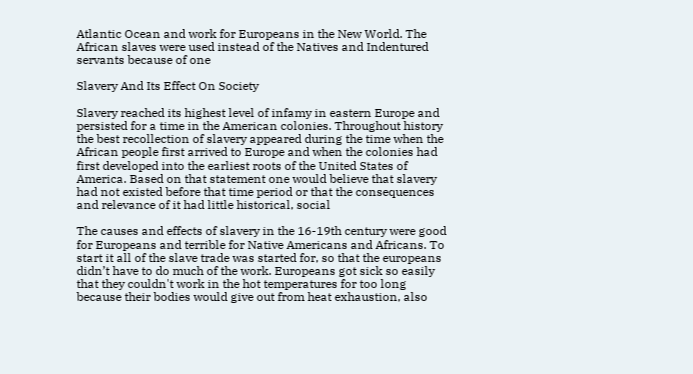Atlantic Ocean and work for Europeans in the New World. The African slaves were used instead of the Natives and Indentured servants because of one

Slavery And Its Effect On Society

Slavery reached its highest level of infamy in eastern Europe and persisted for a time in the American colonies. Throughout history the best recollection of slavery appeared during the time when the African people first arrived to Europe and when the colonies had first developed into the earliest roots of the United States of America. Based on that statement one would believe that slavery had not existed before that time period or that the consequences and relevance of it had little historical, social

The causes and effects of slavery in the 16-19th century were good for Europeans and terrible for Native Americans and Africans. To start it all of the slave trade was started for, so that the europeans didn’t have to do much of the work. Europeans got sick so easily that they couldn't work in the hot temperatures for too long because their bodies would give out from heat exhaustion, also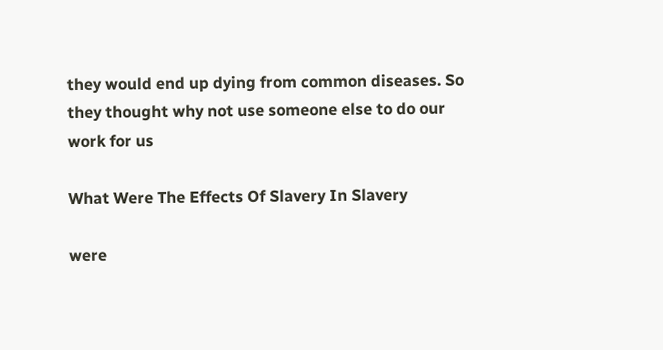they would end up dying from common diseases. So they thought why not use someone else to do our work for us

What Were The Effects Of Slavery In Slavery

were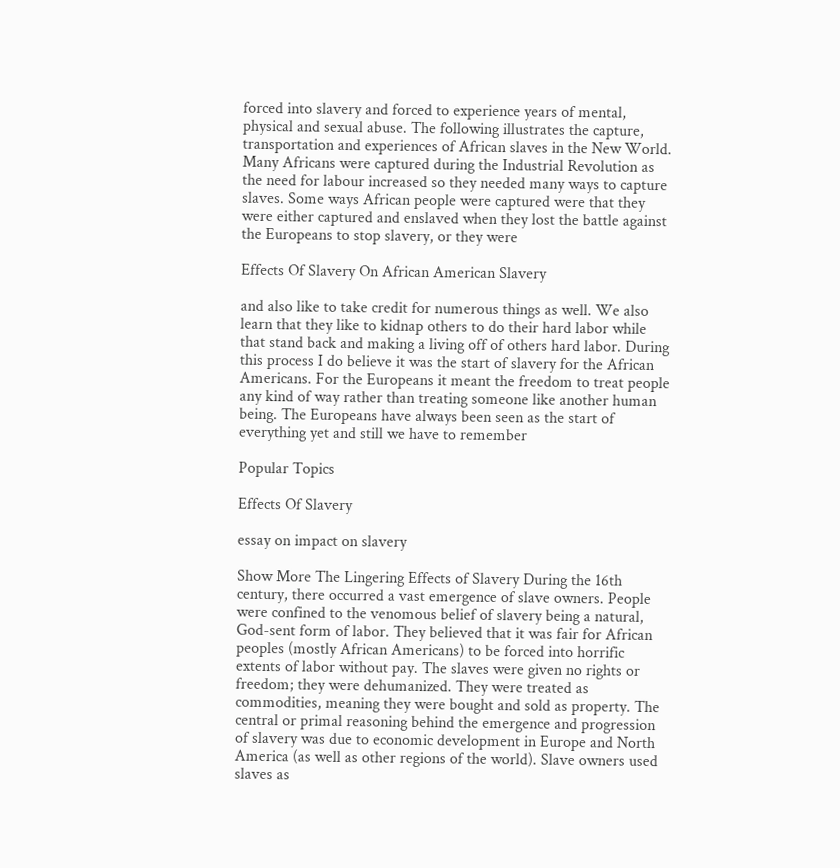forced into slavery and forced to experience years of mental, physical and sexual abuse. The following illustrates the capture, transportation and experiences of African slaves in the New World. Many Africans were captured during the Industrial Revolution as the need for labour increased so they needed many ways to capture slaves. Some ways African people were captured were that they were either captured and enslaved when they lost the battle against the Europeans to stop slavery, or they were

Effects Of Slavery On African American Slavery

and also like to take credit for numerous things as well. We also learn that they like to kidnap others to do their hard labor while that stand back and making a living off of others hard labor. During this process I do believe it was the start of slavery for the African Americans. For the Europeans it meant the freedom to treat people any kind of way rather than treating someone like another human being. The Europeans have always been seen as the start of everything yet and still we have to remember

Popular Topics

Effects Of Slavery

essay on impact on slavery

Show More The Lingering Effects of Slavery During the 16th century, there occurred a vast emergence of slave owners. People were confined to the venomous belief of slavery being a natural, God-sent form of labor. They believed that it was fair for African peoples (mostly African Americans) to be forced into horrific extents of labor without pay. The slaves were given no rights or freedom; they were dehumanized. They were treated as commodities, meaning they were bought and sold as property. The central or primal reasoning behind the emergence and progression of slavery was due to economic development in Europe and North America (as well as other regions of the world). Slave owners used slaves as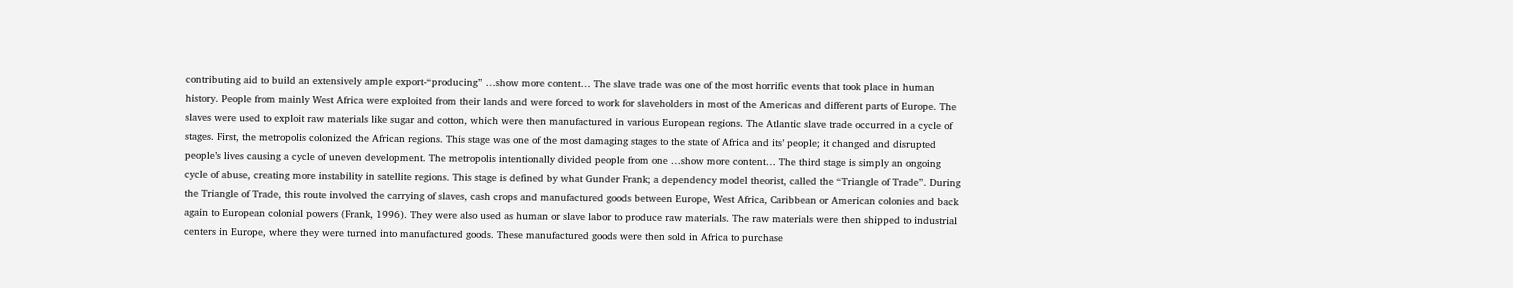contributing aid to build an extensively ample export-“producing” …show more content… The slave trade was one of the most horrific events that took place in human history. People from mainly West Africa were exploited from their lands and were forced to work for slaveholders in most of the Americas and different parts of Europe. The slaves were used to exploit raw materials like sugar and cotton, which were then manufactured in various European regions. The Atlantic slave trade occurred in a cycle of stages. First, the metropolis colonized the African regions. This stage was one of the most damaging stages to the state of Africa and its’ people; it changed and disrupted people’s lives causing a cycle of uneven development. The metropolis intentionally divided people from one …show more content… The third stage is simply an ongoing cycle of abuse, creating more instability in satellite regions. This stage is defined by what Gunder Frank; a dependency model theorist, called the “Triangle of Trade”. During the Triangle of Trade, this route involved the carrying of slaves, cash crops and manufactured goods between Europe, West Africa, Caribbean or American colonies and back again to European colonial powers (Frank, 1996). They were also used as human or slave labor to produce raw materials. The raw materials were then shipped to industrial centers in Europe, where they were turned into manufactured goods. These manufactured goods were then sold in Africa to purchase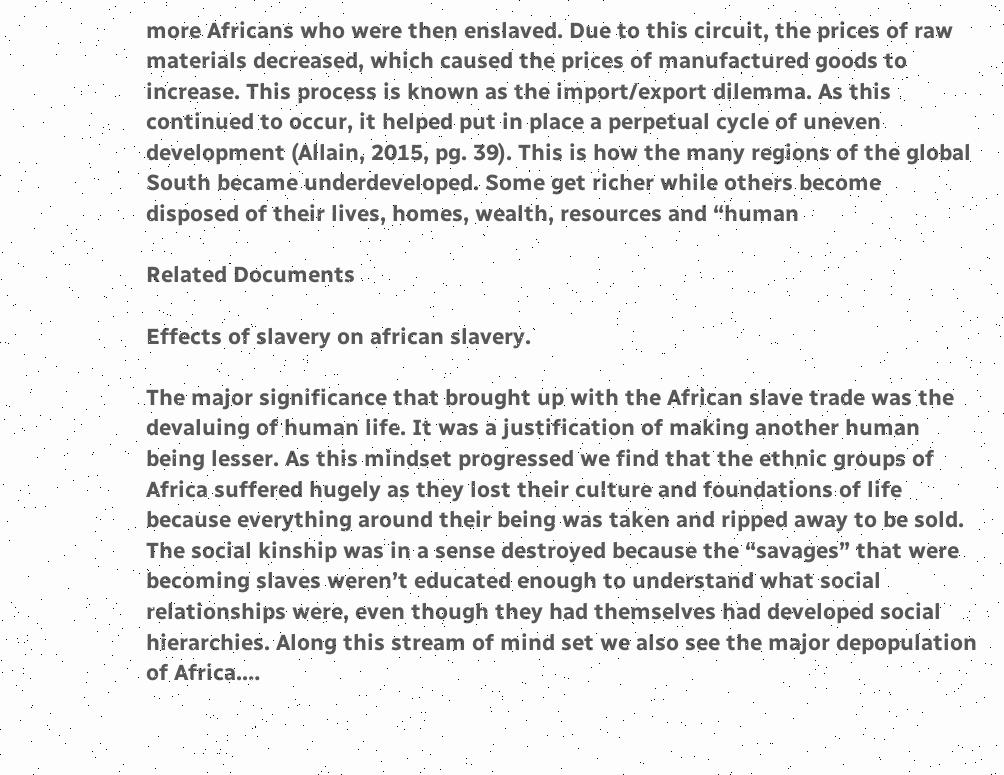more Africans who were then enslaved. Due to this circuit, the prices of raw materials decreased, which caused the prices of manufactured goods to increase. This process is known as the import/export dilemma. As this continued to occur, it helped put in place a perpetual cycle of uneven development (Allain, 2015, pg. 39). This is how the many regions of the global South became underdeveloped. Some get richer while others become disposed of their lives, homes, wealth, resources and “human

Related Documents

Effects of slavery on african slavery.

The major significance that brought up with the African slave trade was the devaluing of human life. It was a justification of making another human being lesser. As this mindset progressed we find that the ethnic groups of Africa suffered hugely as they lost their culture and foundations of life because everything around their being was taken and ripped away to be sold. The social kinship was in a sense destroyed because the “savages” that were becoming slaves weren’t educated enough to understand what social relationships were, even though they had themselves had developed social hierarchies. Along this stream of mind set we also see the major depopulation of Africa.…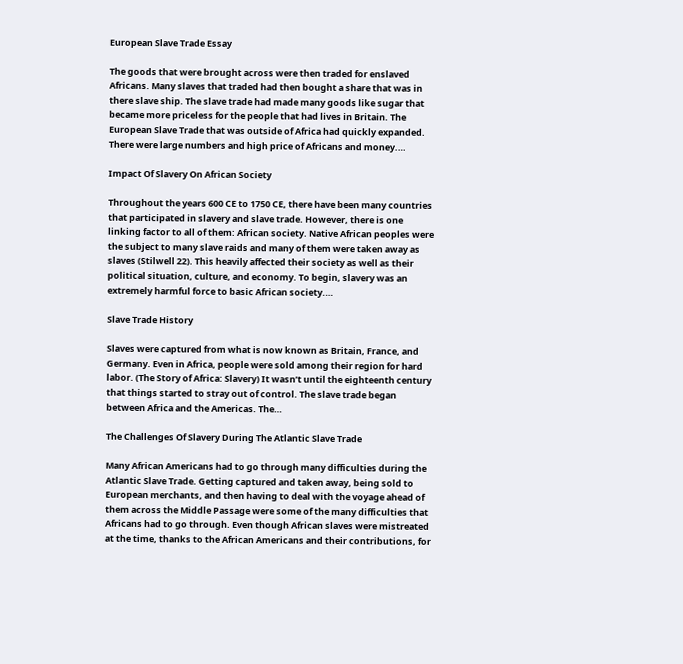European Slave Trade Essay

The goods that were brought across were then traded for enslaved Africans. Many slaves that traded had then bought a share that was in there slave ship. The slave trade had made many goods like sugar that became more priceless for the people that had lives in Britain. The European Slave Trade that was outside of Africa had quickly expanded. There were large numbers and high price of Africans and money.…

Impact Of Slavery On African Society

Throughout the years 600 CE to 1750 CE, there have been many countries that participated in slavery and slave trade. However, there is one linking factor to all of them: African society. Native African peoples were the subject to many slave raids and many of them were taken away as slaves (Stilwell 22). This heavily affected their society as well as their political situation, culture, and economy. To begin, slavery was an extremely harmful force to basic African society.…

Slave Trade History

Slaves were captured from what is now known as Britain, France, and Germany. Even in Africa, people were sold among their region for hard labor. (The Story of Africa: Slavery) It wasn’t until the eighteenth century that things started to stray out of control. The slave trade began between Africa and the Americas. The…

The Challenges Of Slavery During The Atlantic Slave Trade

Many African Americans had to go through many difficulties during the Atlantic Slave Trade. Getting captured and taken away, being sold to European merchants, and then having to deal with the voyage ahead of them across the Middle Passage were some of the many difficulties that Africans had to go through. Even though African slaves were mistreated at the time, thanks to the African Americans and their contributions, for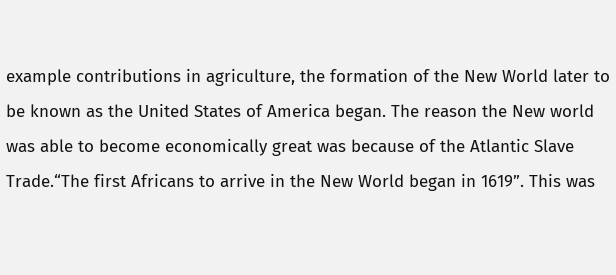example contributions in agriculture, the formation of the New World later to be known as the United States of America began. The reason the New world was able to become economically great was because of the Atlantic Slave Trade.“The first Africans to arrive in the New World began in 1619”. This was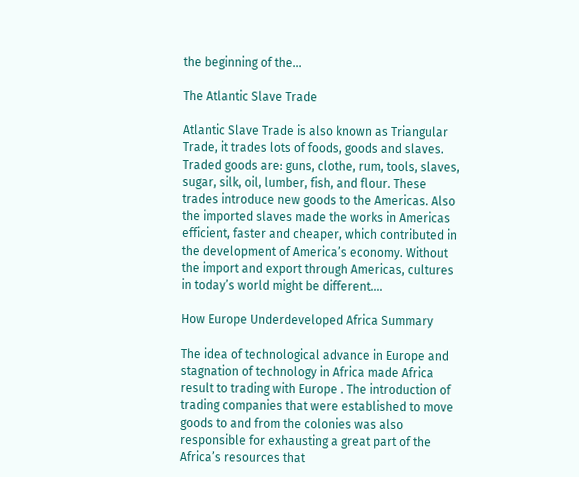the beginning of the…

The Atlantic Slave Trade

Atlantic Slave Trade is also known as Triangular Trade, it trades lots of foods, goods and slaves. Traded goods are: guns, clothe, rum, tools, slaves, sugar, silk, oil, lumber, fish, and flour. These trades introduce new goods to the Americas. Also the imported slaves made the works in Americas efficient, faster and cheaper, which contributed in the development of America’s economy. Without the import and export through Americas, cultures in today’s world might be different.…

How Europe Underdeveloped Africa Summary

The idea of technological advance in Europe and stagnation of technology in Africa made Africa result to trading with Europe . The introduction of trading companies that were established to move goods to and from the colonies was also responsible for exhausting a great part of the Africa’s resources that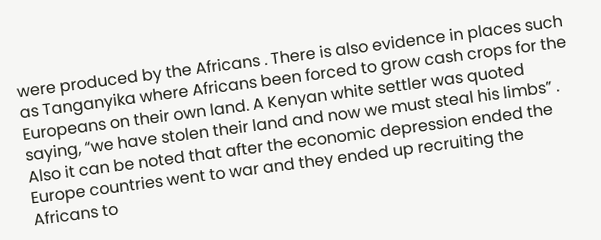were produced by the Africans . There is also evidence in places such as Tanganyika where Africans been forced to grow cash crops for the Europeans on their own land. A Kenyan white settler was quoted saying, “we have stolen their land and now we must steal his limbs” . Also it can be noted that after the economic depression ended the Europe countries went to war and they ended up recruiting the Africans to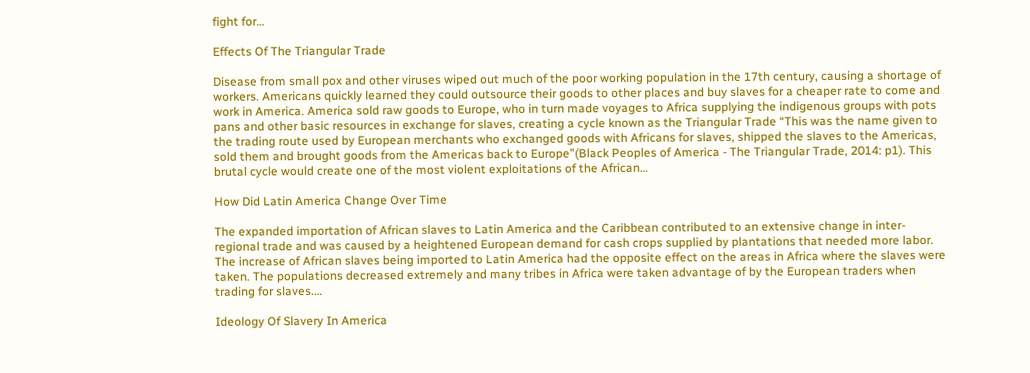fight for…

Effects Of The Triangular Trade

Disease from small pox and other viruses wiped out much of the poor working population in the 17th century, causing a shortage of workers. Americans quickly learned they could outsource their goods to other places and buy slaves for a cheaper rate to come and work in America. America sold raw goods to Europe, who in turn made voyages to Africa supplying the indigenous groups with pots pans and other basic resources in exchange for slaves, creating a cycle known as the Triangular Trade “This was the name given to the trading route used by European merchants who exchanged goods with Africans for slaves, shipped the slaves to the Americas, sold them and brought goods from the Americas back to Europe”(Black Peoples of America - The Triangular Trade, 2014: p1). This brutal cycle would create one of the most violent exploitations of the African…

How Did Latin America Change Over Time

The expanded importation of African slaves to Latin America and the Caribbean contributed to an extensive change in inter-regional trade and was caused by a heightened European demand for cash crops supplied by plantations that needed more labor. The increase of African slaves being imported to Latin America had the opposite effect on the areas in Africa where the slaves were taken. The populations decreased extremely and many tribes in Africa were taken advantage of by the European traders when trading for slaves.…

Ideology Of Slavery In America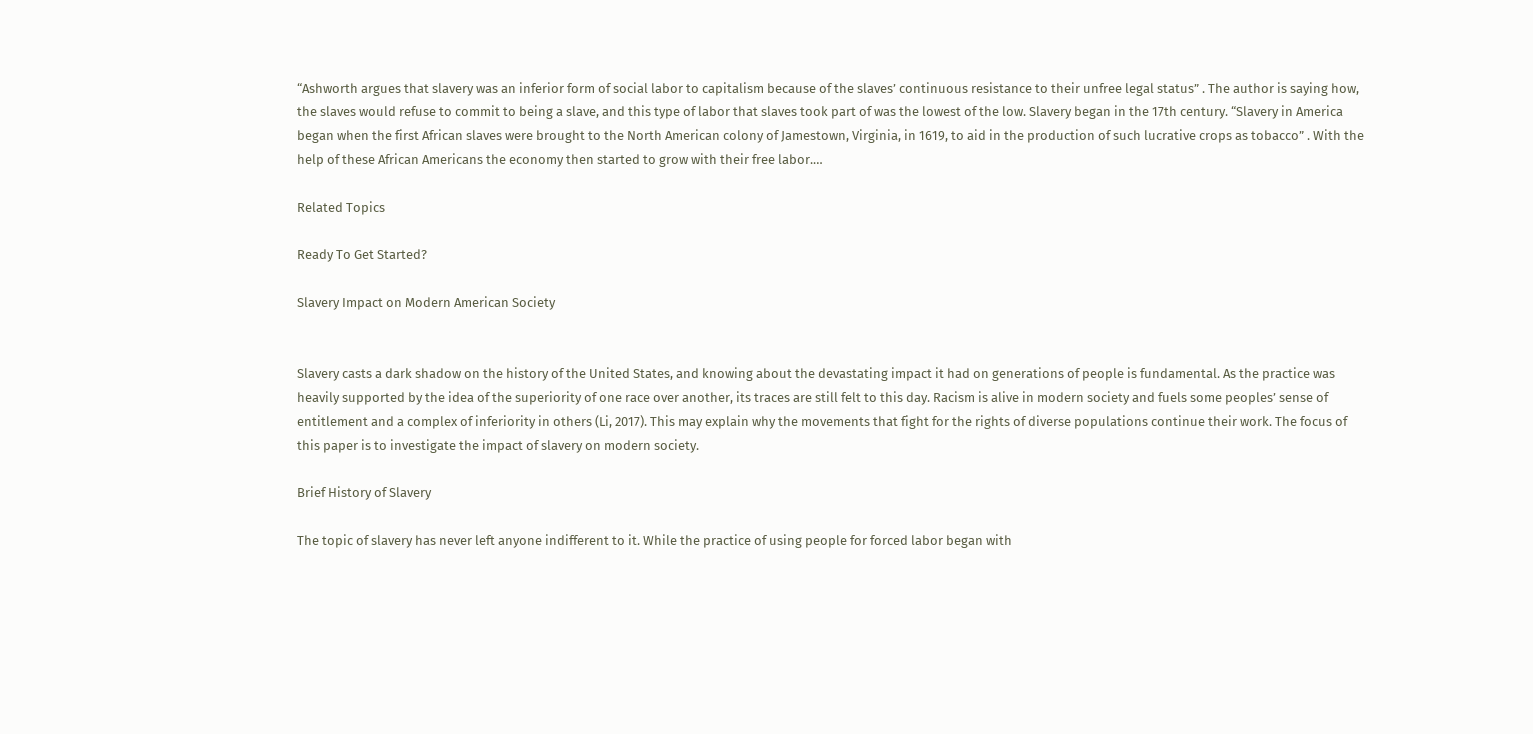“Ashworth argues that slavery was an inferior form of social labor to capitalism because of the slaves’ continuous resistance to their unfree legal status” . The author is saying how, the slaves would refuse to commit to being a slave, and this type of labor that slaves took part of was the lowest of the low. Slavery began in the 17th century. “Slavery in America began when the first African slaves were brought to the North American colony of Jamestown, Virginia, in 1619, to aid in the production of such lucrative crops as tobacco” . With the help of these African Americans the economy then started to grow with their free labor.…

Related Topics

Ready To Get Started?

Slavery Impact on Modern American Society


Slavery casts a dark shadow on the history of the United States, and knowing about the devastating impact it had on generations of people is fundamental. As the practice was heavily supported by the idea of the superiority of one race over another, its traces are still felt to this day. Racism is alive in modern society and fuels some peoples’ sense of entitlement and a complex of inferiority in others (Li, 2017). This may explain why the movements that fight for the rights of diverse populations continue their work. The focus of this paper is to investigate the impact of slavery on modern society.

Brief History of Slavery

The topic of slavery has never left anyone indifferent to it. While the practice of using people for forced labor began with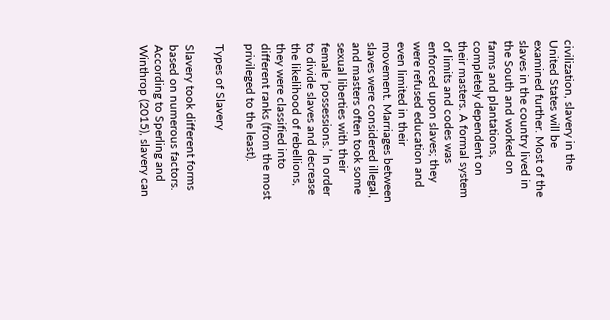civilization, slavery in the United States will be examined further. Most of the slaves in the country lived in the South and worked on farms and plantations, completely dependent on their masters. A formal system of limits and codes was enforced upon slaves; they were refused education and even limited in their movement. Marriages between slaves were considered illegal, and masters often took some sexual liberties with their female ‘possessions.’ In order to divide slaves and decrease the likelihood of rebellions, they were classified into different ranks (from the most privileged to the least).

Types of Slavery

Slavery took different forms based on numerous factors. According to Sperling and Winthrop (2015), slavery can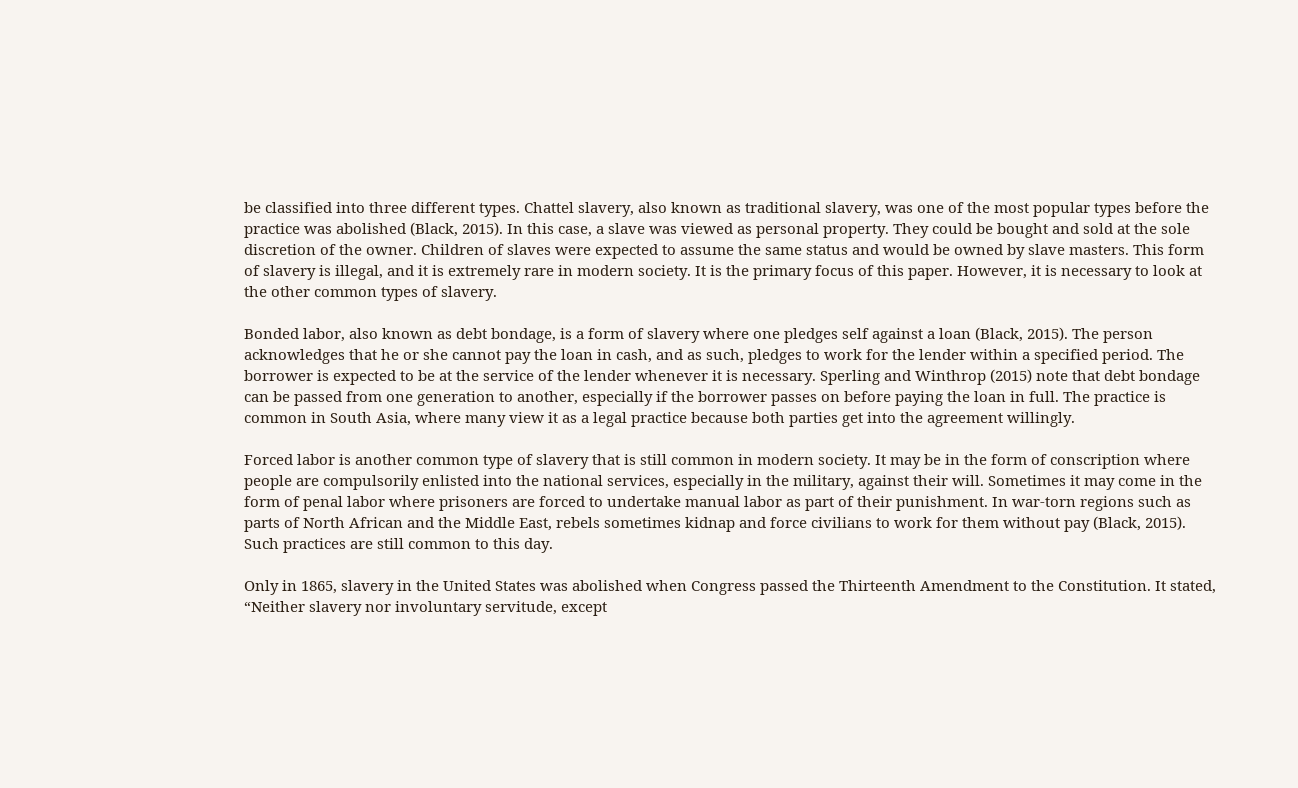be classified into three different types. Chattel slavery, also known as traditional slavery, was one of the most popular types before the practice was abolished (Black, 2015). In this case, a slave was viewed as personal property. They could be bought and sold at the sole discretion of the owner. Children of slaves were expected to assume the same status and would be owned by slave masters. This form of slavery is illegal, and it is extremely rare in modern society. It is the primary focus of this paper. However, it is necessary to look at the other common types of slavery.

Bonded labor, also known as debt bondage, is a form of slavery where one pledges self against a loan (Black, 2015). The person acknowledges that he or she cannot pay the loan in cash, and as such, pledges to work for the lender within a specified period. The borrower is expected to be at the service of the lender whenever it is necessary. Sperling and Winthrop (2015) note that debt bondage can be passed from one generation to another, especially if the borrower passes on before paying the loan in full. The practice is common in South Asia, where many view it as a legal practice because both parties get into the agreement willingly.

Forced labor is another common type of slavery that is still common in modern society. It may be in the form of conscription where people are compulsorily enlisted into the national services, especially in the military, against their will. Sometimes it may come in the form of penal labor where prisoners are forced to undertake manual labor as part of their punishment. In war-torn regions such as parts of North African and the Middle East, rebels sometimes kidnap and force civilians to work for them without pay (Black, 2015). Such practices are still common to this day.

Only in 1865, slavery in the United States was abolished when Congress passed the Thirteenth Amendment to the Constitution. It stated, “Neither slavery nor involuntary servitude, except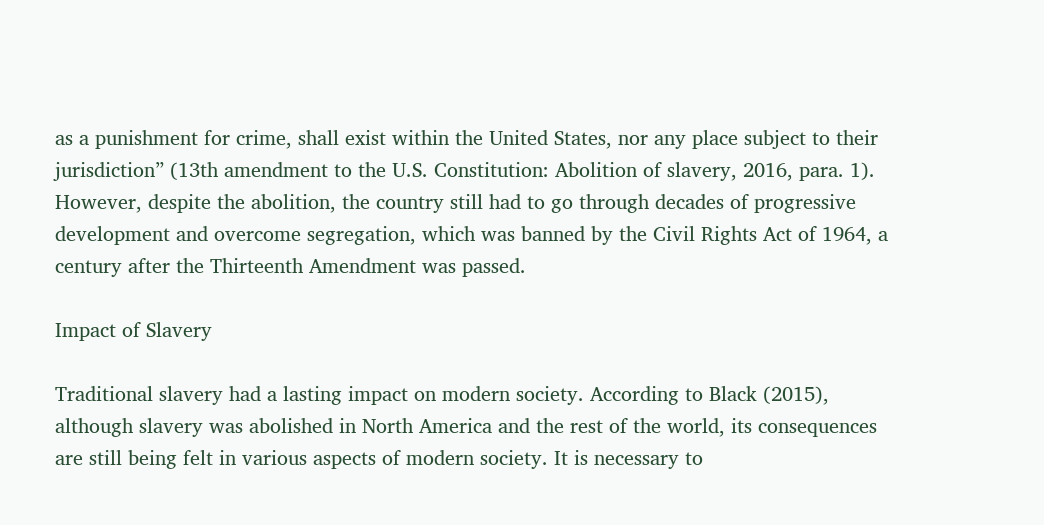as a punishment for crime, shall exist within the United States, nor any place subject to their jurisdiction” (13th amendment to the U.S. Constitution: Abolition of slavery, 2016, para. 1). However, despite the abolition, the country still had to go through decades of progressive development and overcome segregation, which was banned by the Civil Rights Act of 1964, a century after the Thirteenth Amendment was passed.

Impact of Slavery

Traditional slavery had a lasting impact on modern society. According to Black (2015), although slavery was abolished in North America and the rest of the world, its consequences are still being felt in various aspects of modern society. It is necessary to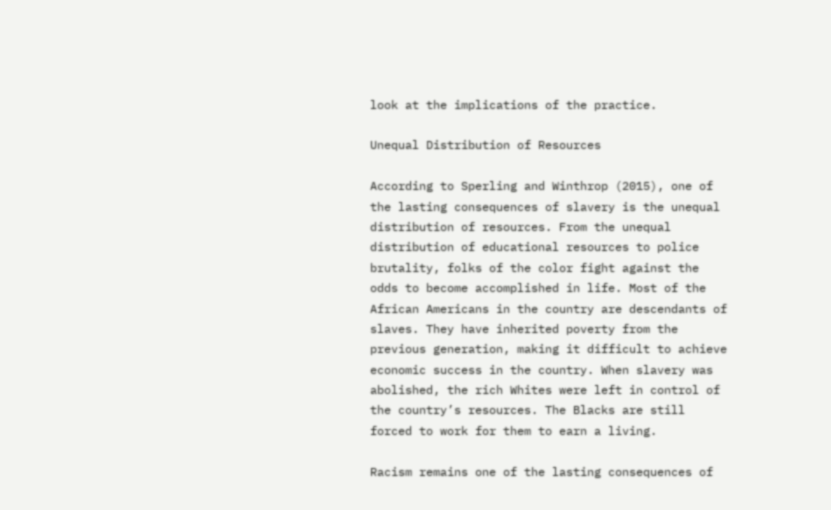look at the implications of the practice.

Unequal Distribution of Resources

According to Sperling and Winthrop (2015), one of the lasting consequences of slavery is the unequal distribution of resources. From the unequal distribution of educational resources to police brutality, folks of the color fight against the odds to become accomplished in life. Most of the African Americans in the country are descendants of slaves. They have inherited poverty from the previous generation, making it difficult to achieve economic success in the country. When slavery was abolished, the rich Whites were left in control of the country’s resources. The Blacks are still forced to work for them to earn a living.

Racism remains one of the lasting consequences of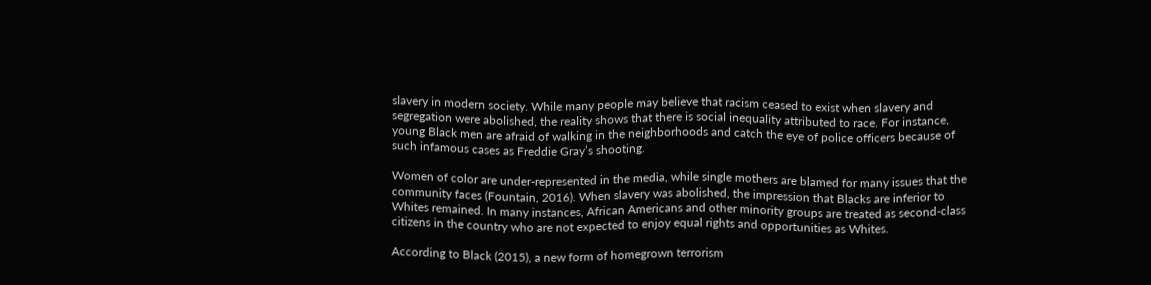slavery in modern society. While many people may believe that racism ceased to exist when slavery and segregation were abolished, the reality shows that there is social inequality attributed to race. For instance, young Black men are afraid of walking in the neighborhoods and catch the eye of police officers because of such infamous cases as Freddie Gray’s shooting.

Women of color are under-represented in the media, while single mothers are blamed for many issues that the community faces (Fountain, 2016). When slavery was abolished, the impression that Blacks are inferior to Whites remained. In many instances, African Americans and other minority groups are treated as second-class citizens in the country who are not expected to enjoy equal rights and opportunities as Whites.

According to Black (2015), a new form of homegrown terrorism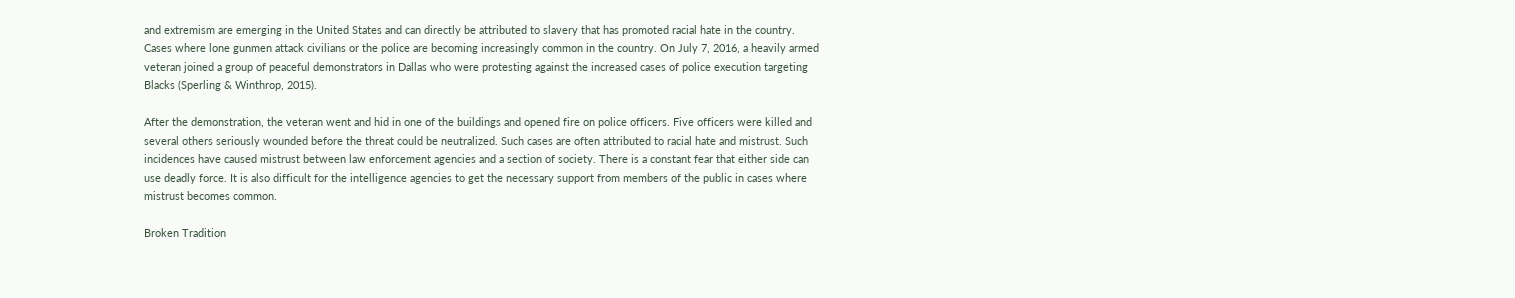and extremism are emerging in the United States and can directly be attributed to slavery that has promoted racial hate in the country. Cases where lone gunmen attack civilians or the police are becoming increasingly common in the country. On July 7, 2016, a heavily armed veteran joined a group of peaceful demonstrators in Dallas who were protesting against the increased cases of police execution targeting Blacks (Sperling & Winthrop, 2015).

After the demonstration, the veteran went and hid in one of the buildings and opened fire on police officers. Five officers were killed and several others seriously wounded before the threat could be neutralized. Such cases are often attributed to racial hate and mistrust. Such incidences have caused mistrust between law enforcement agencies and a section of society. There is a constant fear that either side can use deadly force. It is also difficult for the intelligence agencies to get the necessary support from members of the public in cases where mistrust becomes common.

Broken Tradition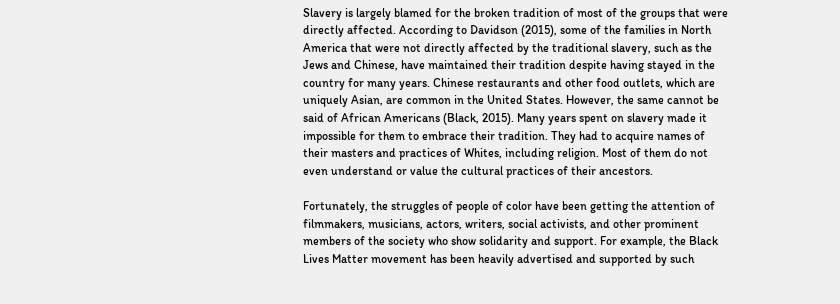Slavery is largely blamed for the broken tradition of most of the groups that were directly affected. According to Davidson (2015), some of the families in North America that were not directly affected by the traditional slavery, such as the Jews and Chinese, have maintained their tradition despite having stayed in the country for many years. Chinese restaurants and other food outlets, which are uniquely Asian, are common in the United States. However, the same cannot be said of African Americans (Black, 2015). Many years spent on slavery made it impossible for them to embrace their tradition. They had to acquire names of their masters and practices of Whites, including religion. Most of them do not even understand or value the cultural practices of their ancestors.

Fortunately, the struggles of people of color have been getting the attention of filmmakers, musicians, actors, writers, social activists, and other prominent members of the society who show solidarity and support. For example, the Black Lives Matter movement has been heavily advertised and supported by such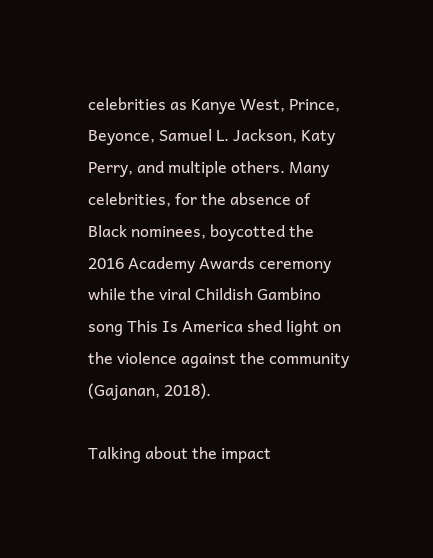celebrities as Kanye West, Prince, Beyonce, Samuel L. Jackson, Katy Perry, and multiple others. Many celebrities, for the absence of Black nominees, boycotted the 2016 Academy Awards ceremony while the viral Childish Gambino song This Is America shed light on the violence against the community (Gajanan, 2018).

Talking about the impact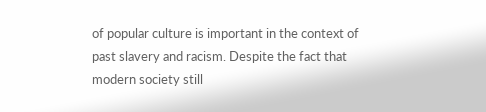of popular culture is important in the context of past slavery and racism. Despite the fact that modern society still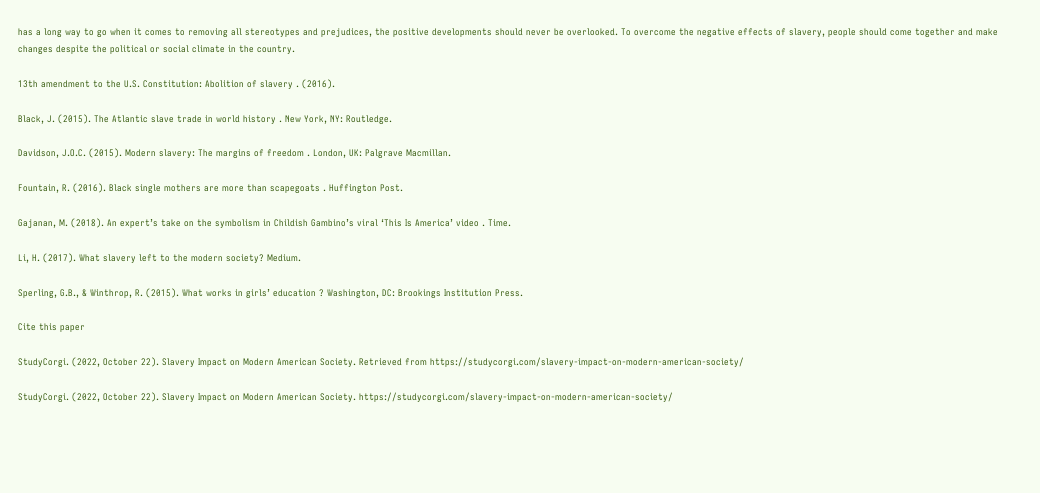has a long way to go when it comes to removing all stereotypes and prejudices, the positive developments should never be overlooked. To overcome the negative effects of slavery, people should come together and make changes despite the political or social climate in the country.

13th amendment to the U.S. Constitution: Abolition of slavery . (2016).

Black, J. (2015). The Atlantic slave trade in world history . New York, NY: Routledge.

Davidson, J.O.C. (2015). Modern slavery: The margins of freedom . London, UK: Palgrave Macmillan.

Fountain, R. (2016). Black single mothers are more than scapegoats . Huffington Post.

Gajanan, M. (2018). An expert’s take on the symbolism in Childish Gambino’s viral ‘This Is America’ video . Time.

Li, H. (2017). What slavery left to the modern society? Medium.

Sperling, G.B., & Winthrop, R. (2015). What works in girls’ education ? Washington, DC: Brookings Institution Press.

Cite this paper

StudyCorgi. (2022, October 22). Slavery Impact on Modern American Society. Retrieved from https://studycorgi.com/slavery-impact-on-modern-american-society/

StudyCorgi. (2022, October 22). Slavery Impact on Modern American Society. https://studycorgi.com/slavery-impact-on-modern-american-society/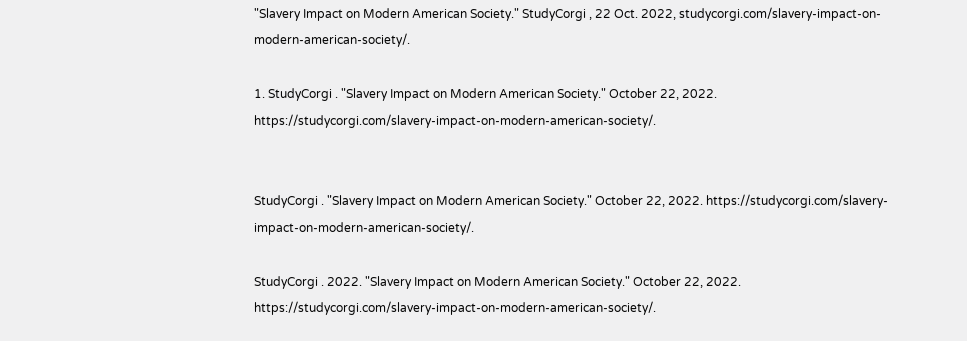"Slavery Impact on Modern American Society." StudyCorgi , 22 Oct. 2022, studycorgi.com/slavery-impact-on-modern-american-society/.

1. StudyCorgi . "Slavery Impact on Modern American Society." October 22, 2022. https://studycorgi.com/slavery-impact-on-modern-american-society/.


StudyCorgi . "Slavery Impact on Modern American Society." October 22, 2022. https://studycorgi.com/slavery-impact-on-modern-american-society/.

StudyCorgi . 2022. "Slavery Impact on Modern American Society." October 22, 2022. https://studycorgi.com/slavery-impact-on-modern-american-society/.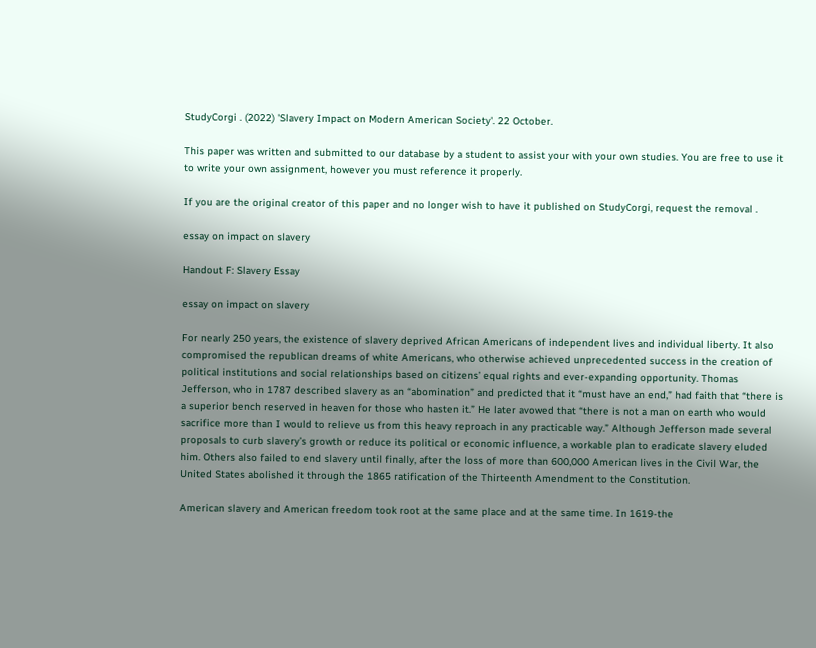StudyCorgi . (2022) 'Slavery Impact on Modern American Society'. 22 October.

This paper was written and submitted to our database by a student to assist your with your own studies. You are free to use it to write your own assignment, however you must reference it properly.

If you are the original creator of this paper and no longer wish to have it published on StudyCorgi, request the removal .

essay on impact on slavery

Handout F: Slavery Essay

essay on impact on slavery

For nearly 250 years, the existence of slavery deprived African Americans of independent lives and individual liberty. It also compromised the republican dreams of white Americans, who otherwise achieved unprecedented success in the creation of political institutions and social relationships based on citizens’ equal rights and ever-expanding opportunity. Thomas Jefferson, who in 1787 described slavery as an “abomination” and predicted that it “must have an end,” had faith that “there is a superior bench reserved in heaven for those who hasten it.” He later avowed that “there is not a man on earth who would sacrifice more than I would to relieve us from this heavy reproach in any practicable way.” Although Jefferson made several proposals to curb slavery’s growth or reduce its political or economic influence, a workable plan to eradicate slavery eluded him. Others also failed to end slavery until finally, after the loss of more than 600,000 American lives in the Civil War, the United States abolished it through the 1865 ratification of the Thirteenth Amendment to the Constitution.

American slavery and American freedom took root at the same place and at the same time. In 1619-the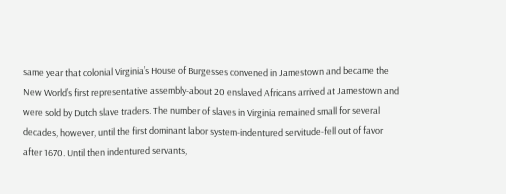same year that colonial Virginia’s House of Burgesses convened in Jamestown and became the New World’s first representative assembly-about 20 enslaved Africans arrived at Jamestown and were sold by Dutch slave traders. The number of slaves in Virginia remained small for several decades, however, until the first dominant labor system-indentured servitude-fell out of favor after 1670. Until then indentured servants,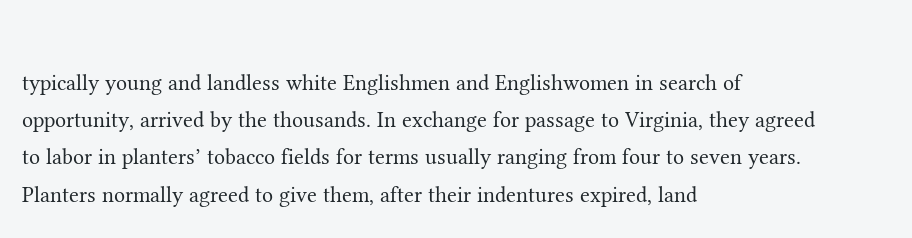typically young and landless white Englishmen and Englishwomen in search of opportunity, arrived by the thousands. In exchange for passage to Virginia, they agreed to labor in planters’ tobacco fields for terms usually ranging from four to seven years. Planters normally agreed to give them, after their indentures expired, land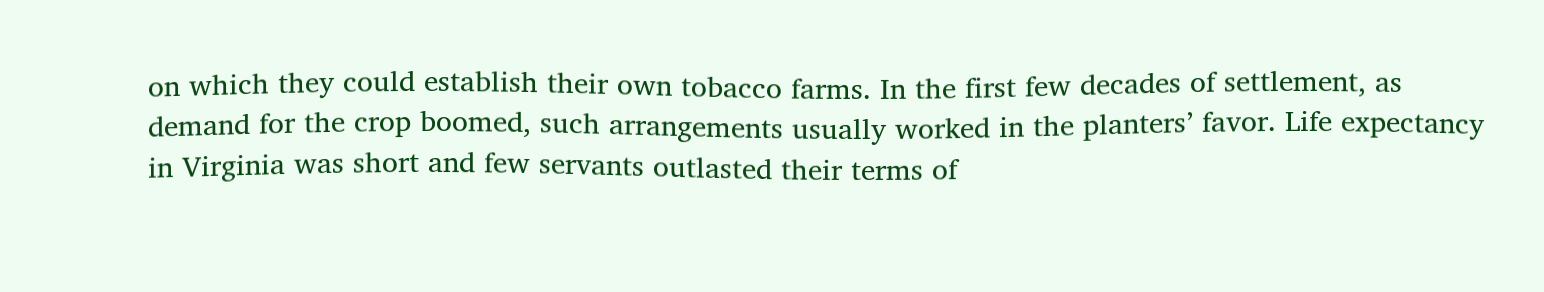on which they could establish their own tobacco farms. In the first few decades of settlement, as demand for the crop boomed, such arrangements usually worked in the planters’ favor. Life expectancy in Virginia was short and few servants outlasted their terms of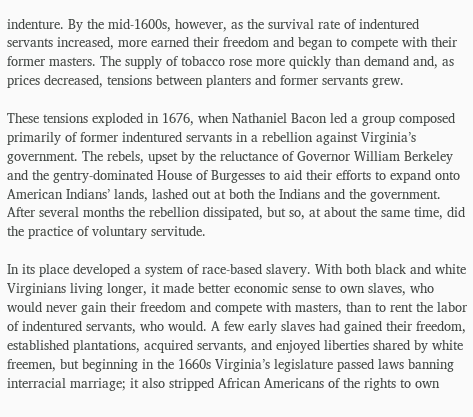indenture. By the mid-1600s, however, as the survival rate of indentured servants increased, more earned their freedom and began to compete with their former masters. The supply of tobacco rose more quickly than demand and, as prices decreased, tensions between planters and former servants grew.

These tensions exploded in 1676, when Nathaniel Bacon led a group composed primarily of former indentured servants in a rebellion against Virginia’s government. The rebels, upset by the reluctance of Governor William Berkeley and the gentry-dominated House of Burgesses to aid their efforts to expand onto American Indians’ lands, lashed out at both the Indians and the government. After several months the rebellion dissipated, but so, at about the same time, did the practice of voluntary servitude.

In its place developed a system of race-based slavery. With both black and white Virginians living longer, it made better economic sense to own slaves, who would never gain their freedom and compete with masters, than to rent the labor of indentured servants, who would. A few early slaves had gained their freedom, established plantations, acquired servants, and enjoyed liberties shared by white freemen, but beginning in the 1660s Virginia’s legislature passed laws banning interracial marriage; it also stripped African Americans of the rights to own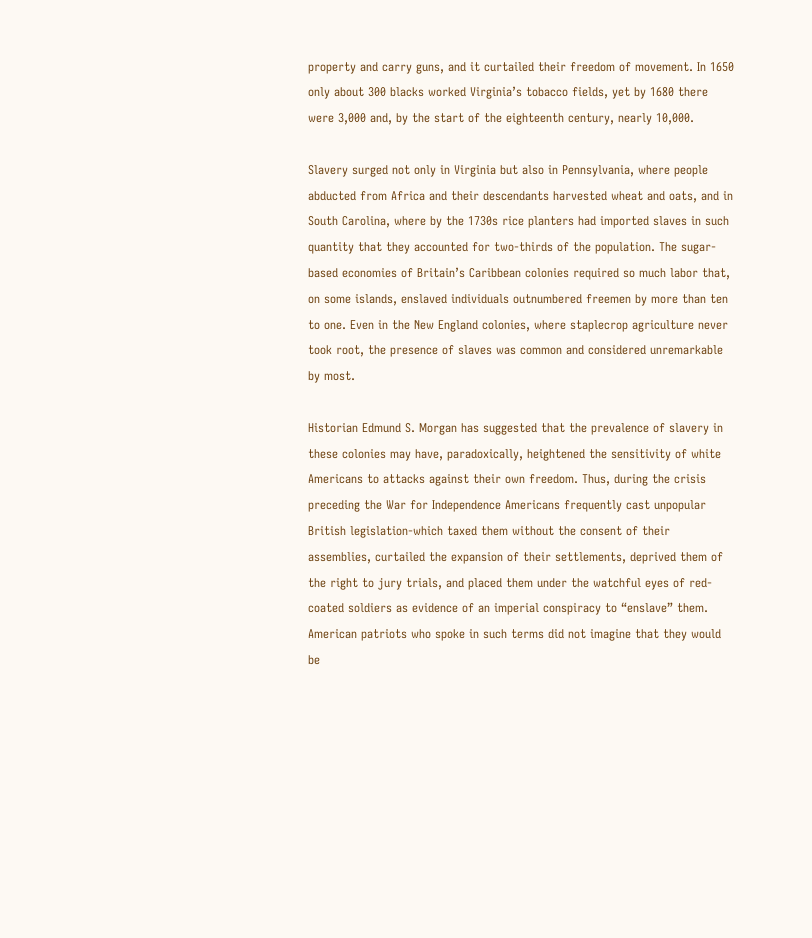property and carry guns, and it curtailed their freedom of movement. In 1650 only about 300 blacks worked Virginia’s tobacco fields, yet by 1680 there were 3,000 and, by the start of the eighteenth century, nearly 10,000.

Slavery surged not only in Virginia but also in Pennsylvania, where people abducted from Africa and their descendants harvested wheat and oats, and in South Carolina, where by the 1730s rice planters had imported slaves in such quantity that they accounted for two-thirds of the population. The sugar-based economies of Britain’s Caribbean colonies required so much labor that, on some islands, enslaved individuals outnumbered freemen by more than ten to one. Even in the New England colonies, where staplecrop agriculture never took root, the presence of slaves was common and considered unremarkable by most.

Historian Edmund S. Morgan has suggested that the prevalence of slavery in these colonies may have, paradoxically, heightened the sensitivity of white Americans to attacks against their own freedom. Thus, during the crisis preceding the War for Independence Americans frequently cast unpopular British legislation-which taxed them without the consent of their assemblies, curtailed the expansion of their settlements, deprived them of the right to jury trials, and placed them under the watchful eyes of red-coated soldiers as evidence of an imperial conspiracy to “enslave” them. American patriots who spoke in such terms did not imagine that they would be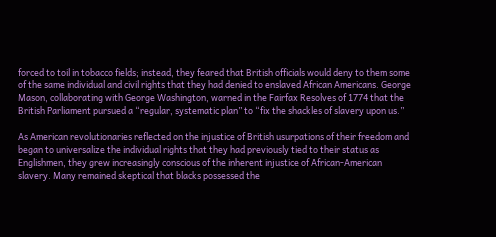forced to toil in tobacco fields; instead, they feared that British officials would deny to them some of the same individual and civil rights that they had denied to enslaved African Americans. George Mason, collaborating with George Washington, warned in the Fairfax Resolves of 1774 that the British Parliament pursued a “regular, systematic plan” to “fix the shackles of slavery upon us.”

As American revolutionaries reflected on the injustice of British usurpations of their freedom and began to universalize the individual rights that they had previously tied to their status as Englishmen, they grew increasingly conscious of the inherent injustice of African-American slavery. Many remained skeptical that blacks possessed the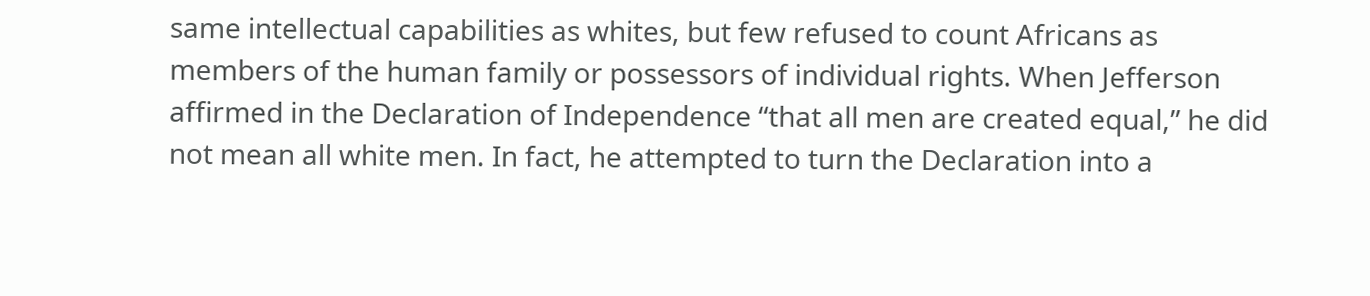same intellectual capabilities as whites, but few refused to count Africans as members of the human family or possessors of individual rights. When Jefferson affirmed in the Declaration of Independence “that all men are created equal,” he did not mean all white men. In fact, he attempted to turn the Declaration into a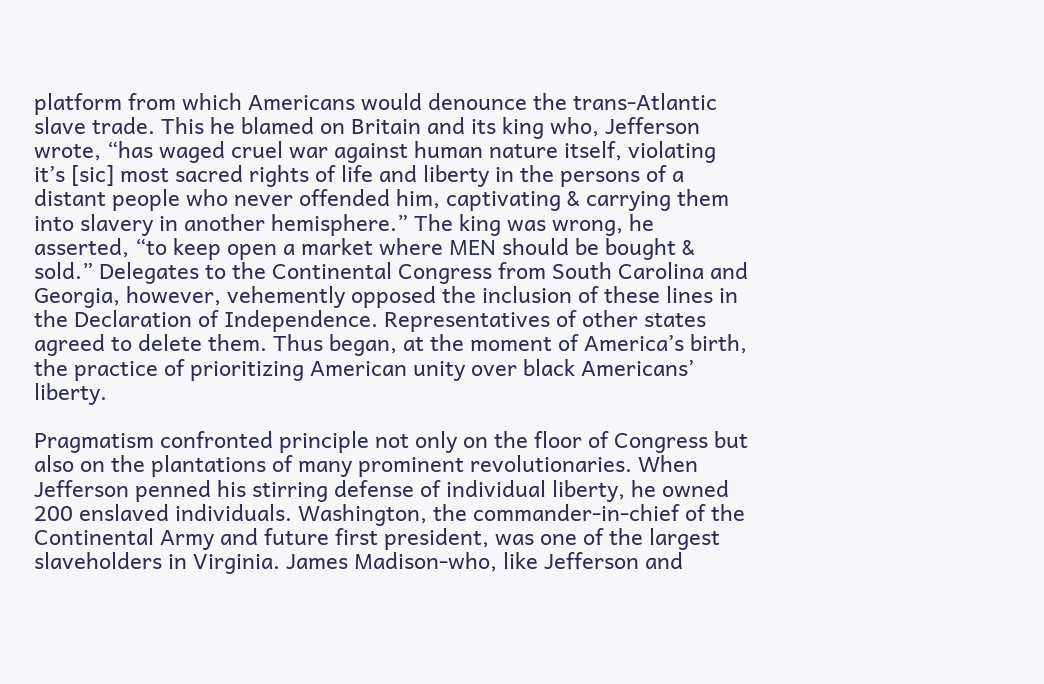platform from which Americans would denounce the trans-Atlantic slave trade. This he blamed on Britain and its king who, Jefferson wrote, “has waged cruel war against human nature itself, violating it’s [sic] most sacred rights of life and liberty in the persons of a distant people who never offended him, captivating & carrying them into slavery in another hemisphere.” The king was wrong, he asserted, “to keep open a market where MEN should be bought & sold.” Delegates to the Continental Congress from South Carolina and Georgia, however, vehemently opposed the inclusion of these lines in the Declaration of Independence. Representatives of other states agreed to delete them. Thus began, at the moment of America’s birth, the practice of prioritizing American unity over black Americans’ liberty.

Pragmatism confronted principle not only on the floor of Congress but also on the plantations of many prominent revolutionaries. When Jefferson penned his stirring defense of individual liberty, he owned 200 enslaved individuals. Washington, the commander-in-chief of the Continental Army and future first president, was one of the largest slaveholders in Virginia. James Madison-who, like Jefferson and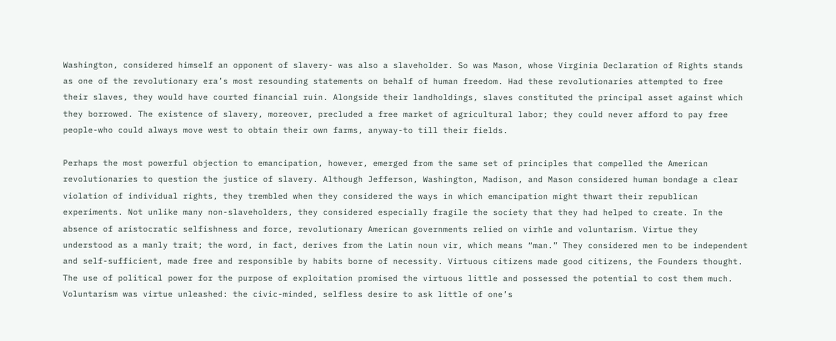Washington, considered himself an opponent of slavery- was also a slaveholder. So was Mason, whose Virginia Declaration of Rights stands as one of the revolutionary era’s most resounding statements on behalf of human freedom. Had these revolutionaries attempted to free their slaves, they would have courted financial ruin. Alongside their landholdings, slaves constituted the principal asset against which they borrowed. The existence of slavery, moreover, precluded a free market of agricultural labor; they could never afford to pay free people-who could always move west to obtain their own farms, anyway-to till their fields.

Perhaps the most powerful objection to emancipation, however, emerged from the same set of principles that compelled the American revolutionaries to question the justice of slavery. Although Jefferson, Washington, Madison, and Mason considered human bondage a clear violation of individual rights, they trembled when they considered the ways in which emancipation might thwart their republican experiments. Not unlike many non-slaveholders, they considered especially fragile the society that they had helped to create. In the absence of aristocratic selfishness and force, revolutionary American governments relied on virh1e and voluntarism. Virtue they understood as a manly trait; the word, in fact, derives from the Latin noun vir, which means “man.” They considered men to be independent and self-sufficient, made free and responsible by habits borne of necessity. Virtuous citizens made good citizens, the Founders thought. The use of political power for the purpose of exploitation promised the virtuous little and possessed the potential to cost them much. Voluntarism was virtue unleashed: the civic-minded, selfless desire to ask little of one’s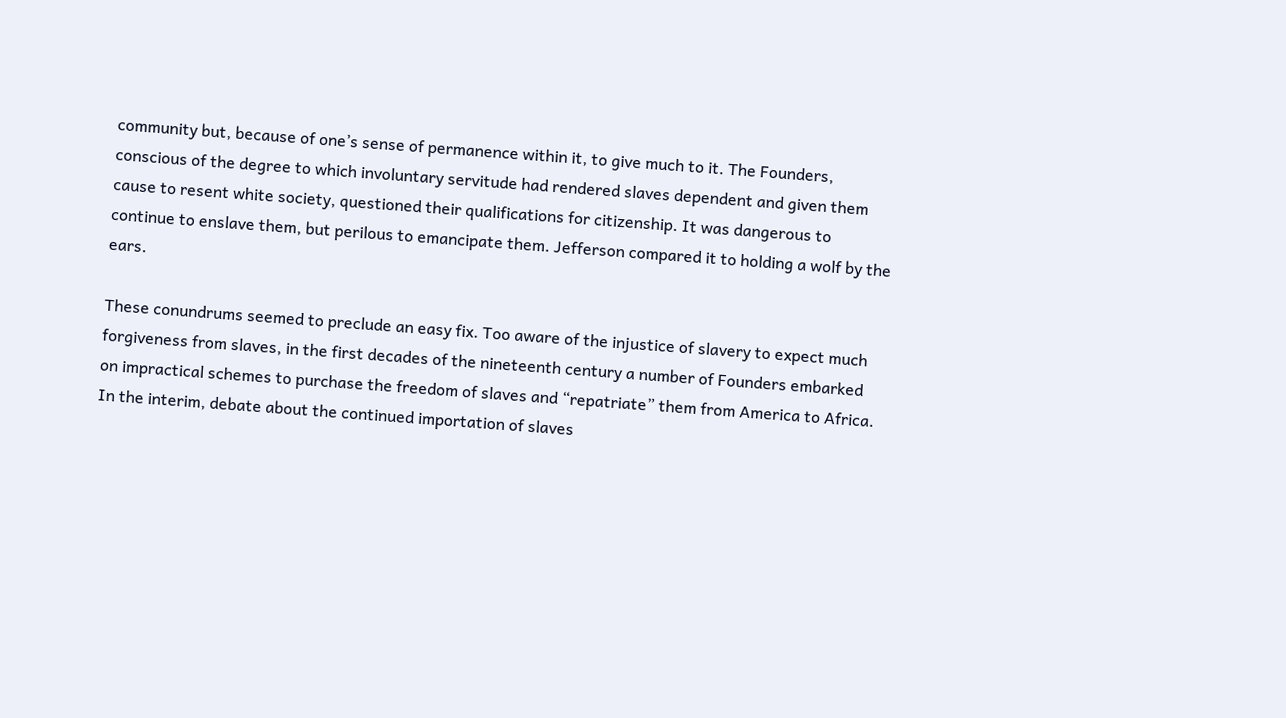community but, because of one’s sense of permanence within it, to give much to it. The Founders, conscious of the degree to which involuntary servitude had rendered slaves dependent and given them cause to resent white society, questioned their qualifications for citizenship. It was dangerous to continue to enslave them, but perilous to emancipate them. Jefferson compared it to holding a wolf by the ears.

These conundrums seemed to preclude an easy fix. Too aware of the injustice of slavery to expect much forgiveness from slaves, in the first decades of the nineteenth century a number of Founders embarked on impractical schemes to purchase the freedom of slaves and “repatriate” them from America to Africa. In the interim, debate about the continued importation of slaves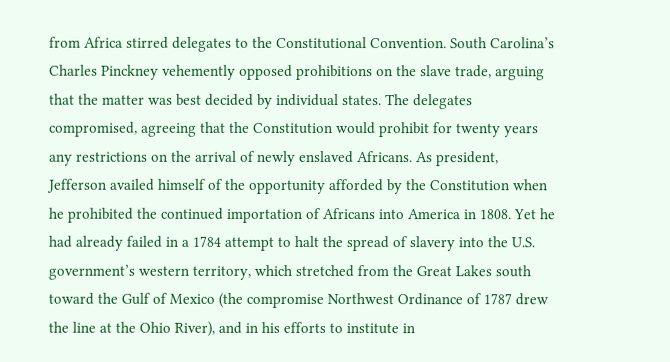from Africa stirred delegates to the Constitutional Convention. South Carolina’s Charles Pinckney vehemently opposed prohibitions on the slave trade, arguing that the matter was best decided by individual states. The delegates compromised, agreeing that the Constitution would prohibit for twenty years any restrictions on the arrival of newly enslaved Africans. As president, Jefferson availed himself of the opportunity afforded by the Constitution when he prohibited the continued importation of Africans into America in 1808. Yet he had already failed in a 1784 attempt to halt the spread of slavery into the U.S. government’s western territory, which stretched from the Great Lakes south toward the Gulf of Mexico (the compromise Northwest Ordinance of 1787 drew the line at the Ohio River), and in his efforts to institute in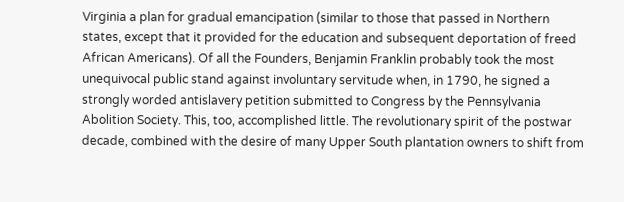Virginia a plan for gradual emancipation (similar to those that passed in Northern states, except that it provided for the education and subsequent deportation of freed African Americans). Of all the Founders, Benjamin Franklin probably took the most unequivocal public stand against involuntary servitude when, in 1790, he signed a strongly worded antislavery petition submitted to Congress by the Pennsylvania Abolition Society. This, too, accomplished little. The revolutionary spirit of the postwar decade, combined with the desire of many Upper South plantation owners to shift from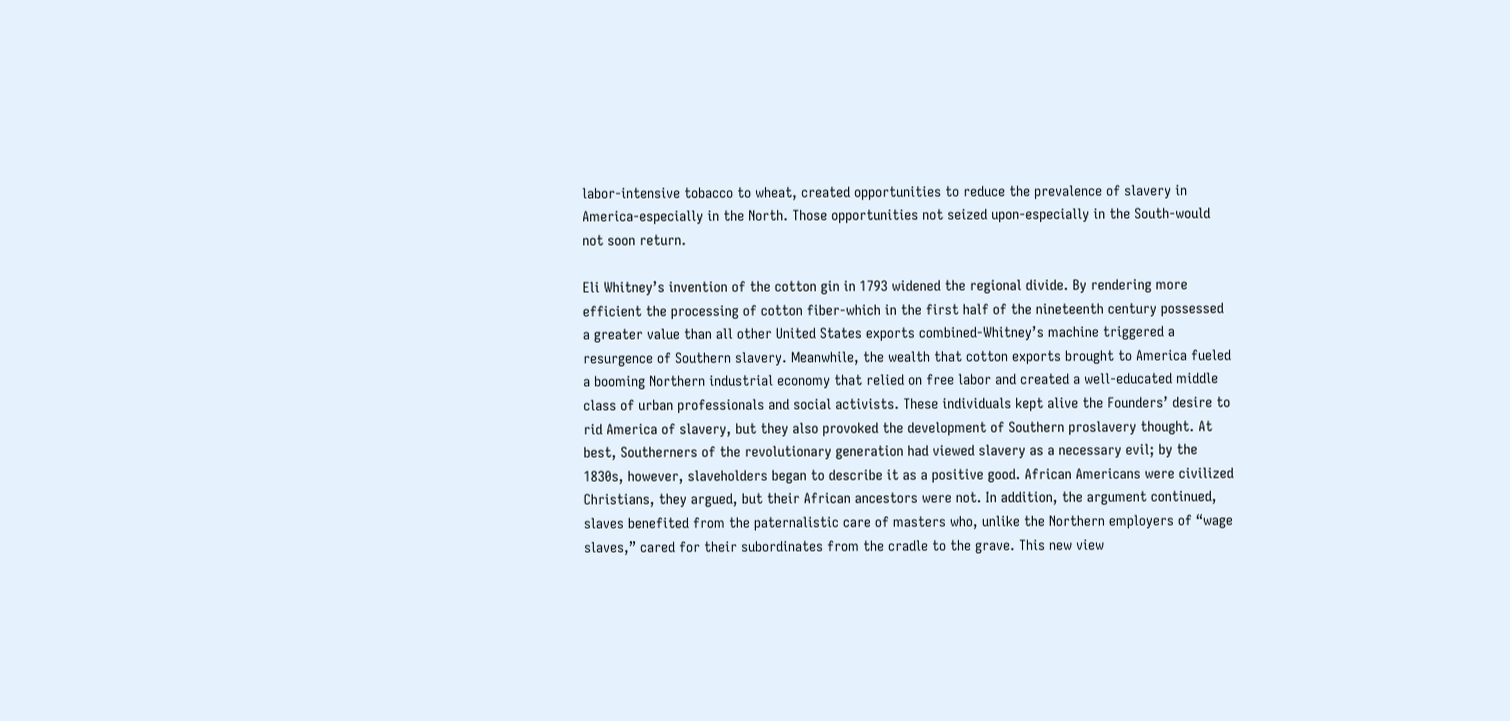labor-intensive tobacco to wheat, created opportunities to reduce the prevalence of slavery in America-especially in the North. Those opportunities not seized upon-especially in the South-would not soon return.

Eli Whitney’s invention of the cotton gin in 1793 widened the regional divide. By rendering more efficient the processing of cotton fiber-which in the first half of the nineteenth century possessed a greater value than all other United States exports combined-Whitney’s machine triggered a resurgence of Southern slavery. Meanwhile, the wealth that cotton exports brought to America fueled a booming Northern industrial economy that relied on free labor and created a well-educated middle class of urban professionals and social activists. These individuals kept alive the Founders’ desire to rid America of slavery, but they also provoked the development of Southern proslavery thought. At best, Southerners of the revolutionary generation had viewed slavery as a necessary evil; by the 1830s, however, slaveholders began to describe it as a positive good. African Americans were civilized Christians, they argued, but their African ancestors were not. In addition, the argument continued, slaves benefited from the paternalistic care of masters who, unlike the Northern employers of “wage slaves,” cared for their subordinates from the cradle to the grave. This new view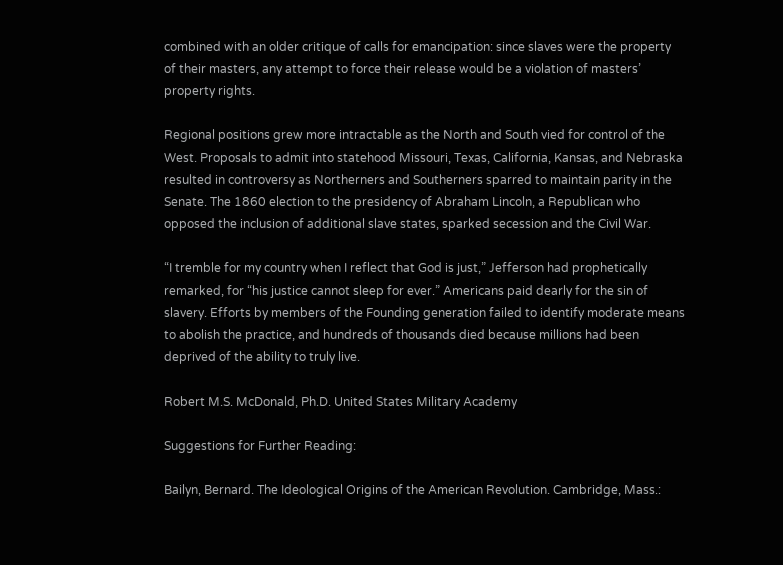combined with an older critique of calls for emancipation: since slaves were the property of their masters, any attempt to force their release would be a violation of masters’ property rights.

Regional positions grew more intractable as the North and South vied for control of the West. Proposals to admit into statehood Missouri, Texas, California, Kansas, and Nebraska resulted in controversy as Northerners and Southerners sparred to maintain parity in the Senate. The 1860 election to the presidency of Abraham Lincoln, a Republican who opposed the inclusion of additional slave states, sparked secession and the Civil War.

“I tremble for my country when I reflect that God is just,” Jefferson had prophetically remarked, for “his justice cannot sleep for ever.” Americans paid dearly for the sin of slavery. Efforts by members of the Founding generation failed to identify moderate means to abolish the practice, and hundreds of thousands died because millions had been deprived of the ability to truly live.

Robert M.S. McDonald, Ph.D. United States Military Academy

Suggestions for Further Reading:

Bailyn, Bernard. The Ideological Origins of the American Revolution. Cambridge, Mass.: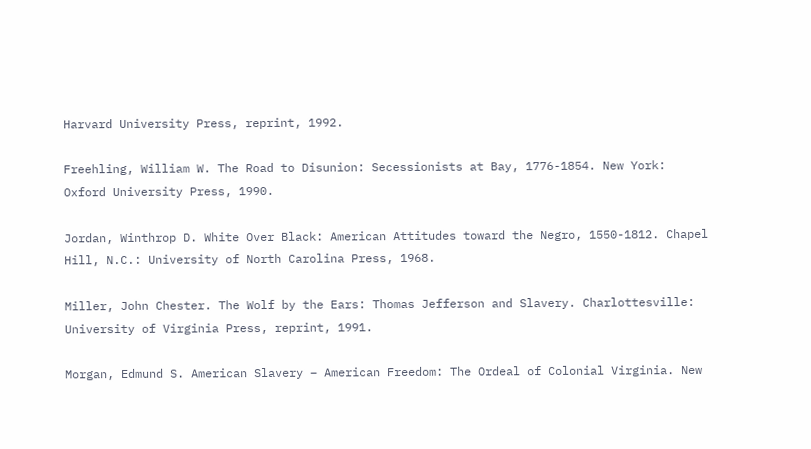Harvard University Press, reprint, 1992.

Freehling, William W. The Road to Disunion: Secessionists at Bay, 1776-1854. New York: Oxford University Press, 1990.

Jordan, Winthrop D. White Over Black: American Attitudes toward the Negro, 1550-1812. Chapel Hill, N.C.: University of North Carolina Press, 1968.

Miller, John Chester. The Wolf by the Ears: Thomas Jefferson and Slavery. Charlottesville: University of Virginia Press, reprint, 1991.

Morgan, Edmund S. American Slavery – American Freedom: The Ordeal of Colonial Virginia. New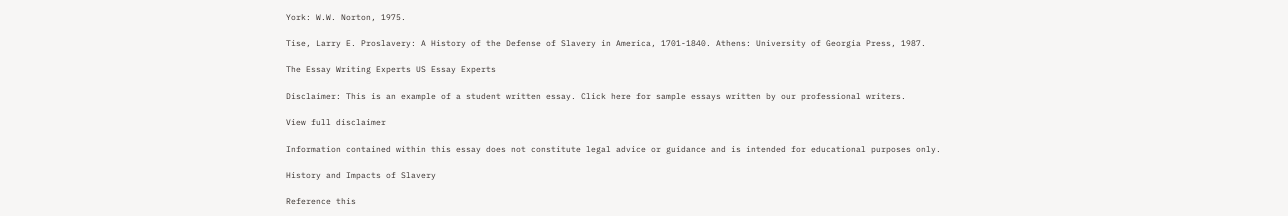York: W.W. Norton, 1975.

Tise, Larry E. Proslavery: A History of the Defense of Slavery in America, 1701-1840. Athens: University of Georgia Press, 1987.

The Essay Writing Experts US Essay Experts

Disclaimer: This is an example of a student written essay. Click here for sample essays written by our professional writers.

View full disclaimer

Information contained within this essay does not constitute legal advice or guidance and is intended for educational purposes only.

History and Impacts of Slavery

Reference this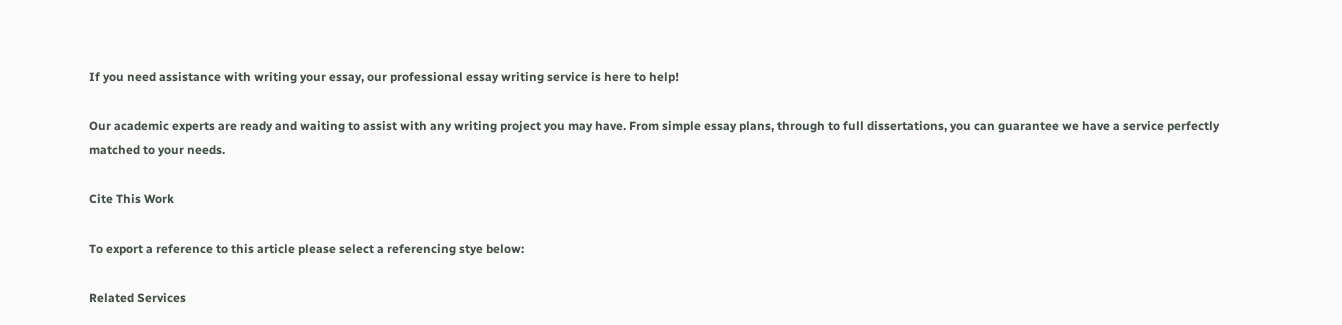If you need assistance with writing your essay, our professional essay writing service is here to help!

Our academic experts are ready and waiting to assist with any writing project you may have. From simple essay plans, through to full dissertations, you can guarantee we have a service perfectly matched to your needs.

Cite This Work

To export a reference to this article please select a referencing stye below:

Related Services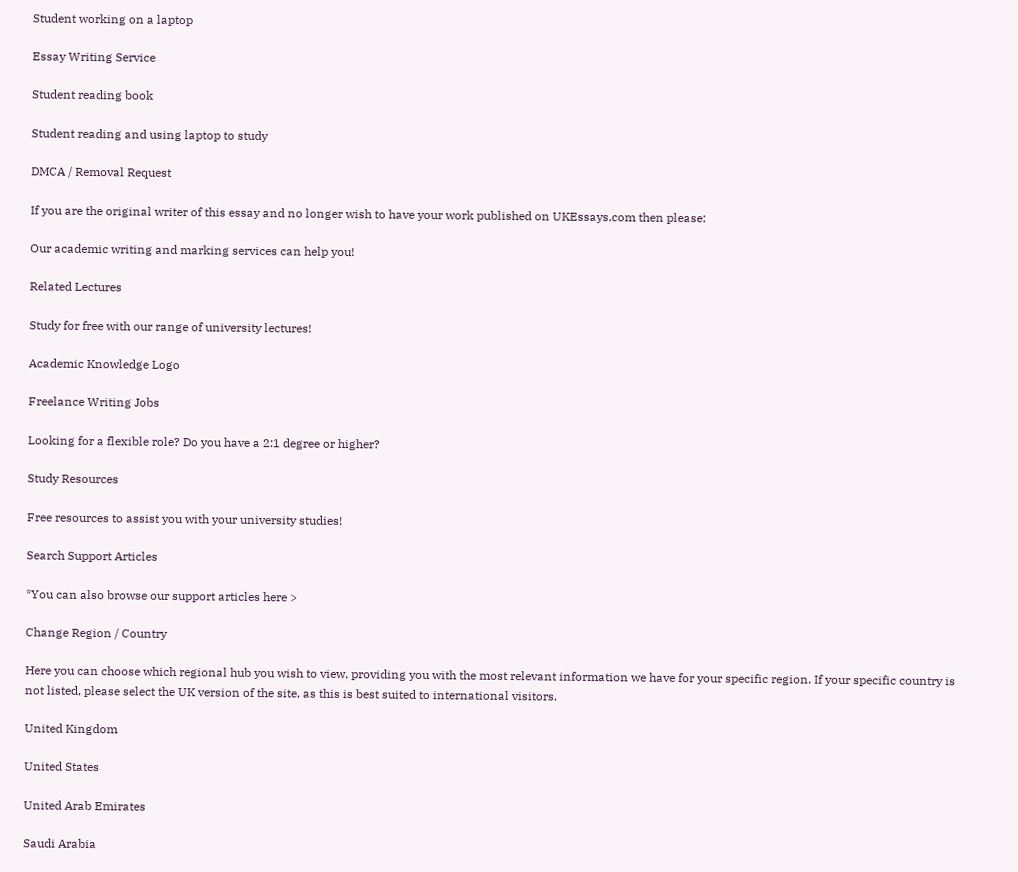Student working on a laptop

Essay Writing Service

Student reading book

Student reading and using laptop to study

DMCA / Removal Request

If you are the original writer of this essay and no longer wish to have your work published on UKEssays.com then please:

Our academic writing and marking services can help you!

Related Lectures

Study for free with our range of university lectures!

Academic Knowledge Logo

Freelance Writing Jobs

Looking for a flexible role? Do you have a 2:1 degree or higher?

Study Resources

Free resources to assist you with your university studies!

Search Support Articles

*You can also browse our support articles here >

Change Region / Country

Here you can choose which regional hub you wish to view, providing you with the most relevant information we have for your specific region. If your specific country is not listed, please select the UK version of the site, as this is best suited to international visitors.

United Kingdom

United States

United Arab Emirates

Saudi Arabia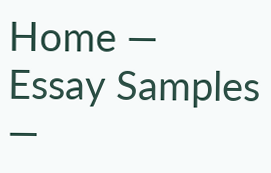Home — Essay Samples —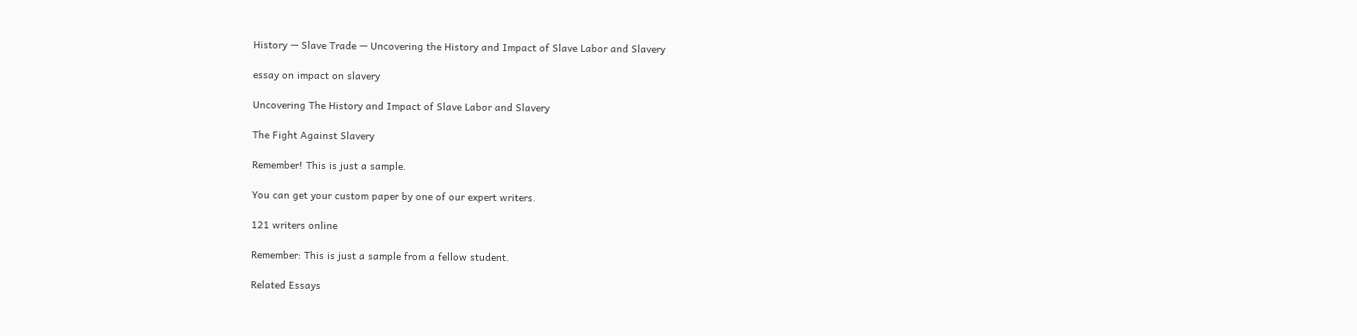History — Slave Trade — Uncovering the History and Impact of Slave Labor and Slavery

essay on impact on slavery

Uncovering The History and Impact of Slave Labor and Slavery

The Fight Against Slavery

Remember! This is just a sample.

You can get your custom paper by one of our expert writers.

121 writers online

Remember: This is just a sample from a fellow student.

Related Essays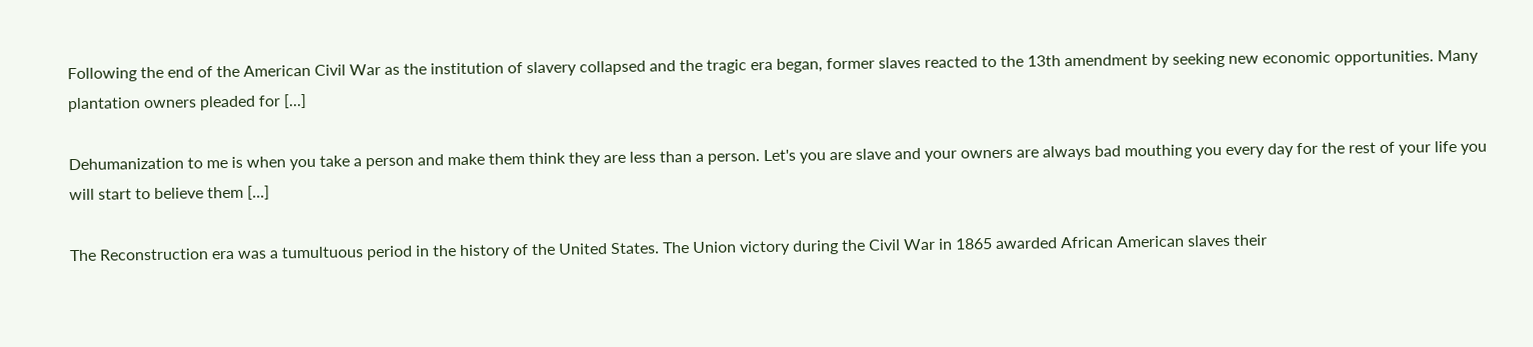Following the end of the American Civil War as the institution of slavery collapsed and the tragic era began, former slaves reacted to the 13th amendment by seeking new economic opportunities. Many plantation owners pleaded for [...]

Dehumanization to me is when you take a person and make them think they are less than a person. Let's you are slave and your owners are always bad mouthing you every day for the rest of your life you will start to believe them [...]

The Reconstruction era was a tumultuous period in the history of the United States. The Union victory during the Civil War in 1865 awarded African American slaves their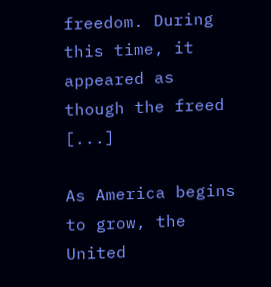freedom. During this time, it appeared as though the freed [...]

As America begins to grow, the United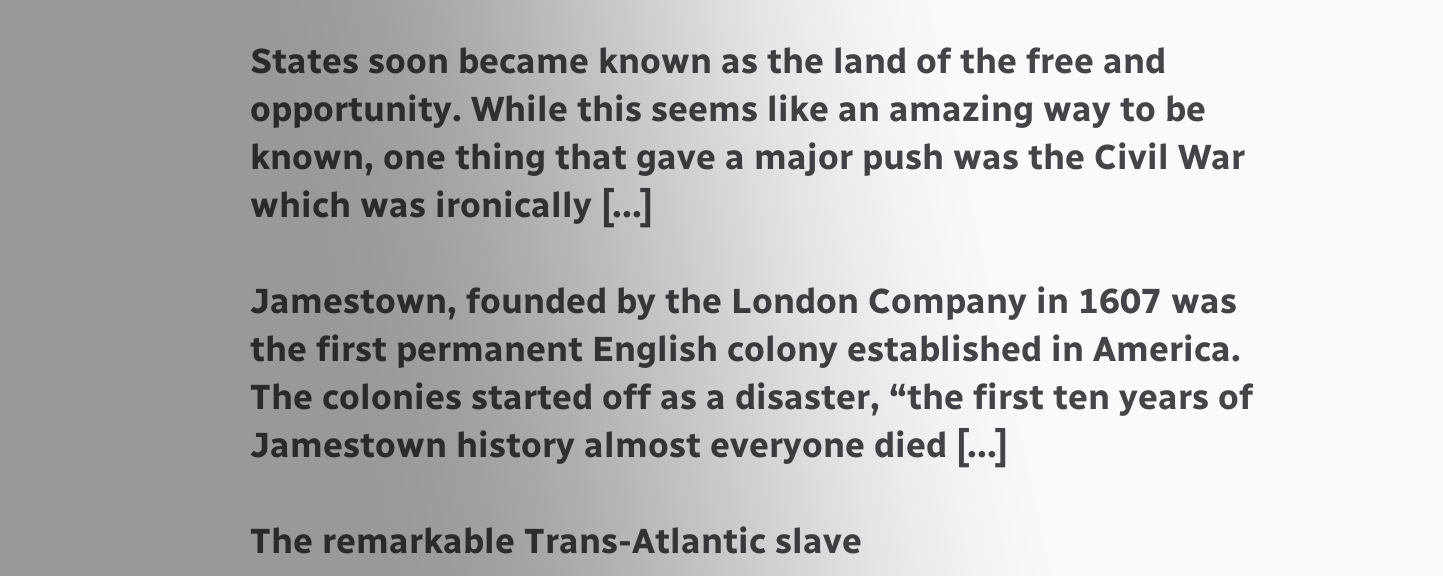States soon became known as the land of the free and opportunity. While this seems like an amazing way to be known, one thing that gave a major push was the Civil War which was ironically [...]

Jamestown, founded by the London Company in 1607 was the first permanent English colony established in America. The colonies started off as a disaster, “the first ten years of Jamestown history almost everyone died [...]

The remarkable Trans-Atlantic slave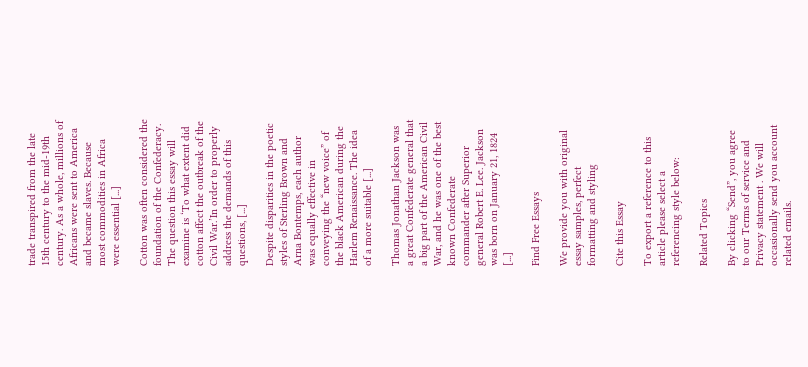trade transpired from the late 15th century to the mid-19th century. As a whole, millions of Africans were sent to America and became slaves. Because most commodities in Africa were essential [...]

Cotton was often considered the foundation of the Confederacy. The question this essay will examine is ‘To what extent did cotton affect the outbreak of the Civil War.’In order to properly address the demands of this questions, [...]

Despite disparities in the poetic styles of Sterling Brown and Arna Bontemps, each author was equally effective in conveying the “new voice” of the black American during the Harlem Renaissance. The idea of a more suitable [...]

Thomas Jonathan Jackson was a great Confederate general that a big part of the American Civil War, and he was one of the best known Confederate commander after Superior general Robert E. Lee. Jackson was born on January 21, 1824 [...]

Find Free Essays

We provide you with original essay samples, perfect formatting and styling

Cite this Essay

To export a reference to this article please select a referencing style below:

Related Topics

By clicking “Send”, you agree to our Terms of service and Privacy statement . We will occasionally send you account related emails.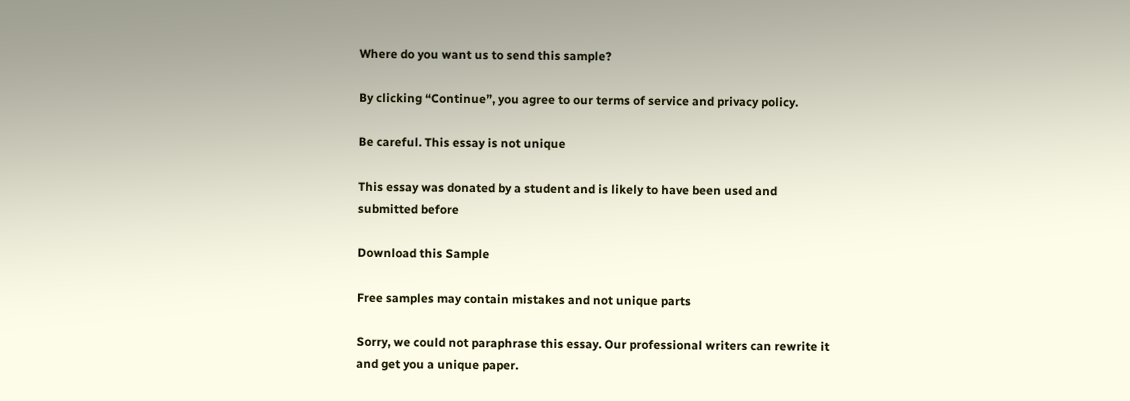Where do you want us to send this sample?

By clicking “Continue”, you agree to our terms of service and privacy policy.

Be careful. This essay is not unique

This essay was donated by a student and is likely to have been used and submitted before

Download this Sample

Free samples may contain mistakes and not unique parts

Sorry, we could not paraphrase this essay. Our professional writers can rewrite it and get you a unique paper.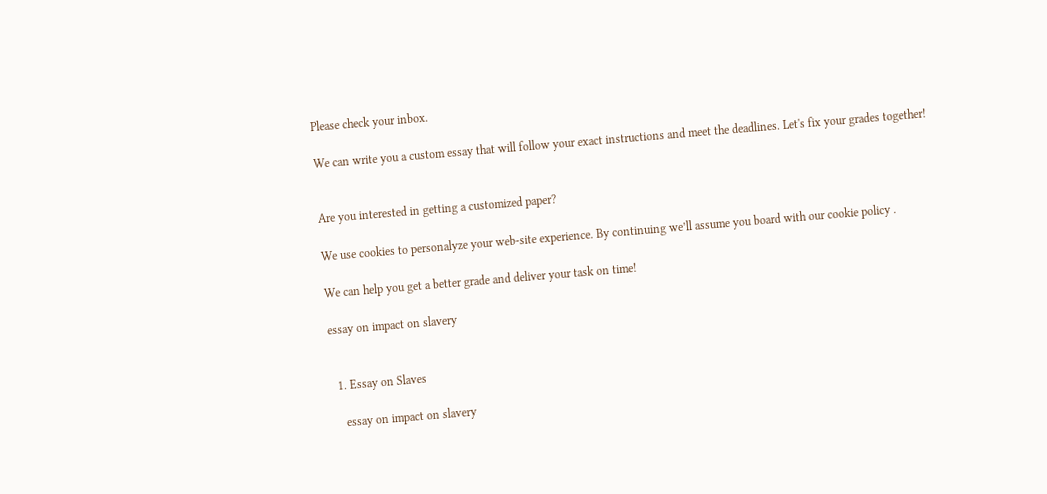Please check your inbox.

We can write you a custom essay that will follow your exact instructions and meet the deadlines. Let's fix your grades together!


Are you interested in getting a customized paper?

We use cookies to personalyze your web-site experience. By continuing we’ll assume you board with our cookie policy .

We can help you get a better grade and deliver your task on time!

essay on impact on slavery


  1. Essay on Slaves

    essay on impact on slavery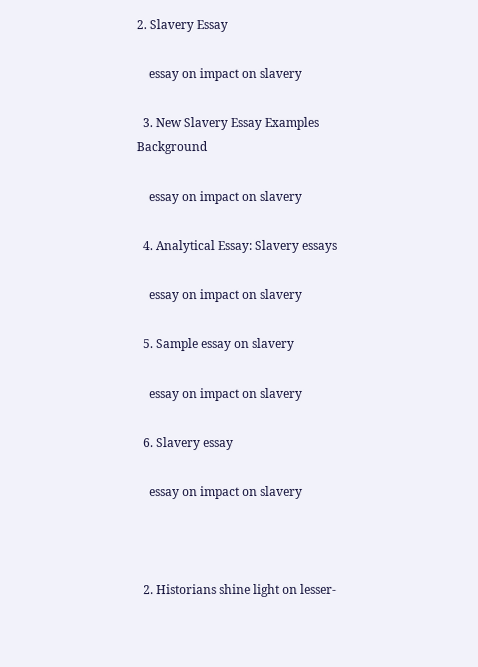2. Slavery Essay

    essay on impact on slavery

  3. New Slavery Essay Examples Background

    essay on impact on slavery

  4. Analytical Essay: Slavery essays

    essay on impact on slavery

  5. Sample essay on slavery

    essay on impact on slavery

  6. Slavery essay

    essay on impact on slavery



  2. Historians shine light on lesser-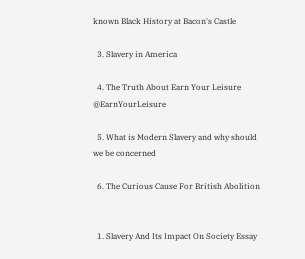known Black History at Bacon's Castle

  3. Slavery in America

  4. The Truth About Earn Your Leisure @EarnYourLeisure

  5. What is Modern Slavery and why should we be concerned

  6. The Curious Cause For British Abolition


  1. Slavery And Its Impact On Society Essay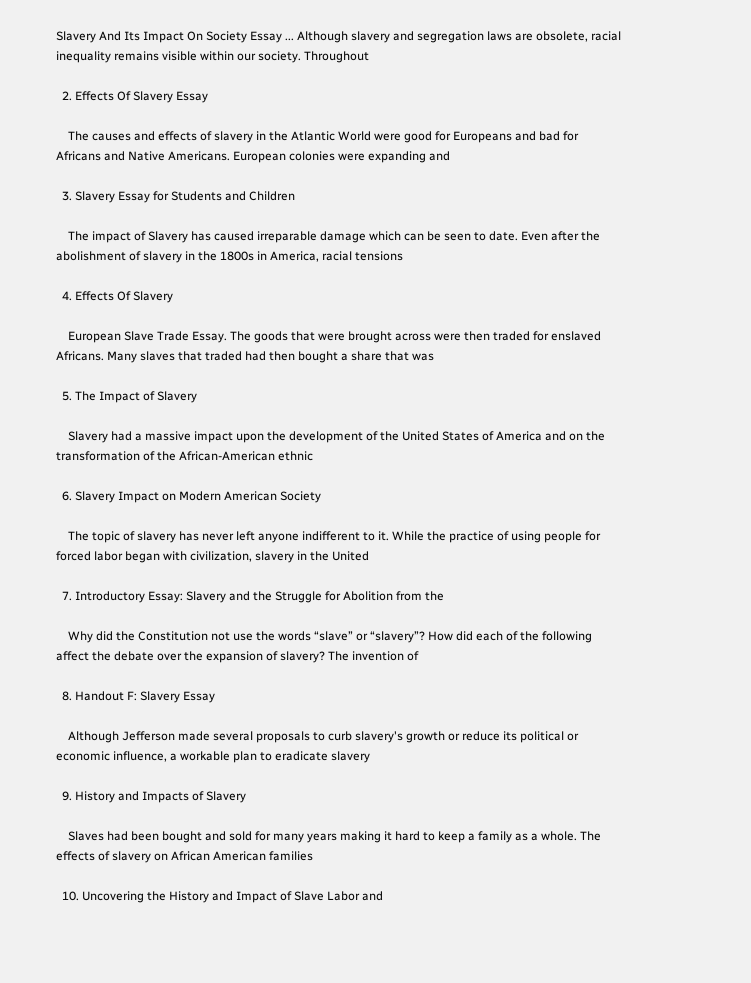Slavery And Its Impact On Society Essay ... Although slavery and segregation laws are obsolete, racial inequality remains visible within our society. Throughout

  2. Effects Of Slavery Essay

    The causes and effects of slavery in the Atlantic World were good for Europeans and bad for Africans and Native Americans. European colonies were expanding and

  3. Slavery Essay for Students and Children

    The impact of Slavery has caused irreparable damage which can be seen to date. Even after the abolishment of slavery in the 1800s in America, racial tensions

  4. Effects Of Slavery

    European Slave Trade Essay. The goods that were brought across were then traded for enslaved Africans. Many slaves that traded had then bought a share that was

  5. The Impact of Slavery

    Slavery had a massive impact upon the development of the United States of America and on the transformation of the African-American ethnic

  6. Slavery Impact on Modern American Society

    The topic of slavery has never left anyone indifferent to it. While the practice of using people for forced labor began with civilization, slavery in the United

  7. Introductory Essay: Slavery and the Struggle for Abolition from the

    Why did the Constitution not use the words “slave” or “slavery”? How did each of the following affect the debate over the expansion of slavery? The invention of

  8. Handout F: Slavery Essay

    Although Jefferson made several proposals to curb slavery's growth or reduce its political or economic influence, a workable plan to eradicate slavery

  9. History and Impacts of Slavery

    Slaves had been bought and sold for many years making it hard to keep a family as a whole. The effects of slavery on African American families

  10. Uncovering the History and Impact of Slave Labor and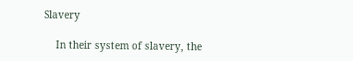Slavery

    In their system of slavery, the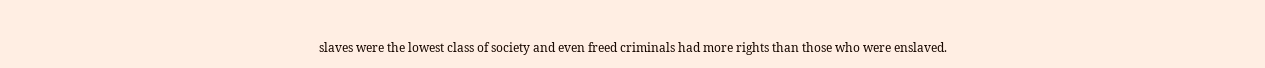slaves were the lowest class of society and even freed criminals had more rights than those who were enslaved.